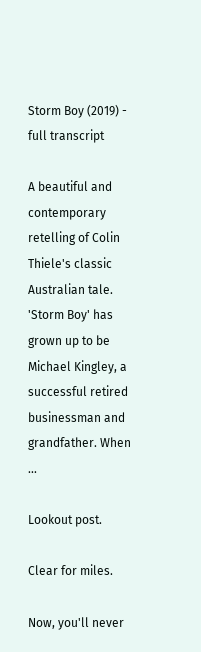Storm Boy (2019) - full transcript

A beautiful and contemporary retelling of Colin Thiele's classic Australian tale. 'Storm Boy' has grown up to be Michael Kingley, a successful retired businessman and grandfather. When ...

Lookout post.

Clear for miles.

Now, you'll never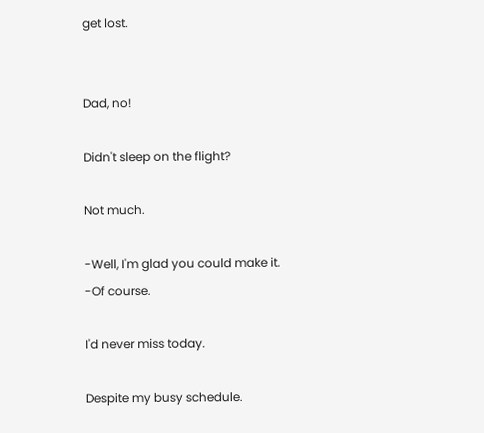get lost.


Dad, no!

Didn't sleep on the flight?

Not much.

-Well, I'm glad you could make it.
-Of course.

I'd never miss today.

Despite my busy schedule.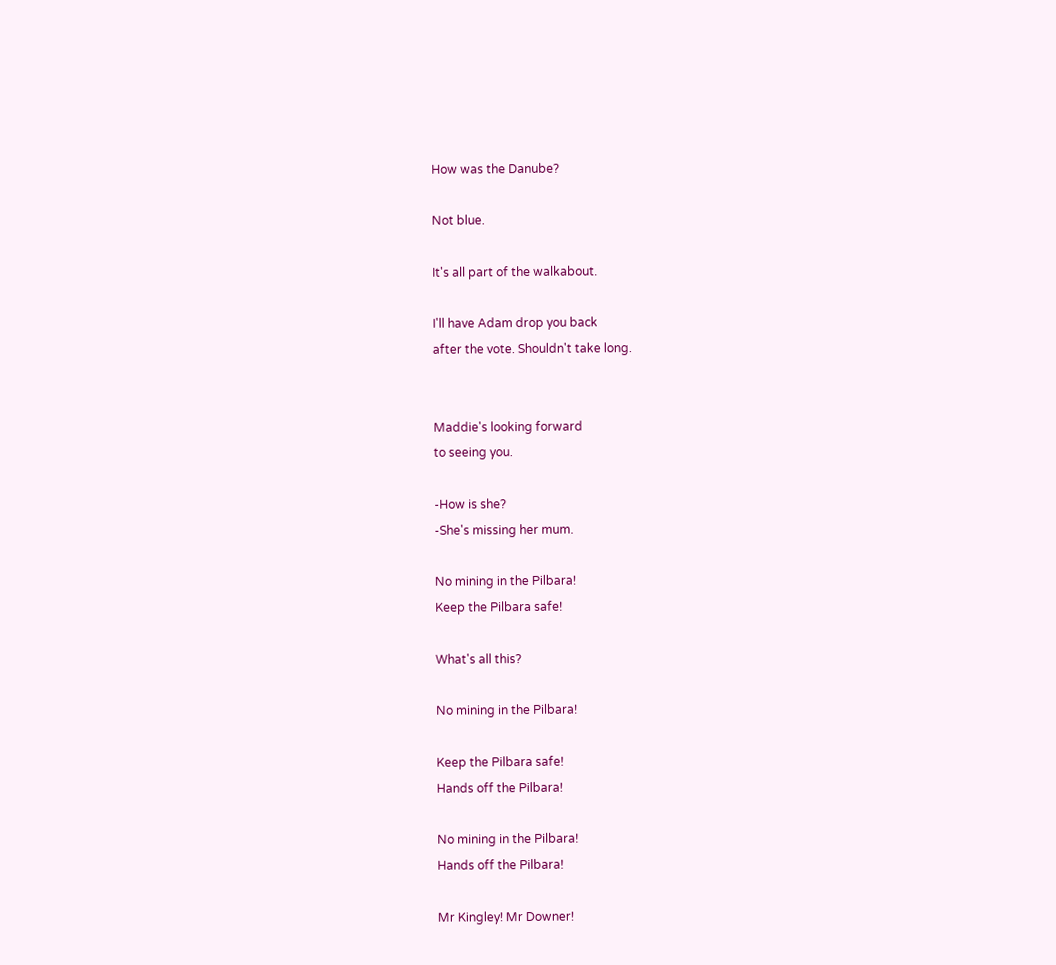How was the Danube?

Not blue.

It's all part of the walkabout.

I'll have Adam drop you back
after the vote. Shouldn't take long.


Maddie's looking forward
to seeing you.

-How is she?
-She's missing her mum.

No mining in the Pilbara!
Keep the Pilbara safe!

What's all this?

No mining in the Pilbara!

Keep the Pilbara safe!
Hands off the Pilbara!

No mining in the Pilbara!
Hands off the Pilbara!

Mr Kingley! Mr Downer!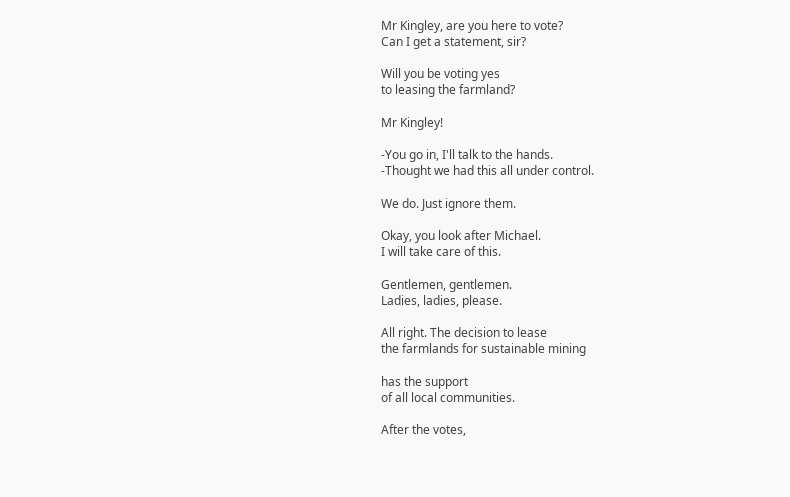Mr Kingley, are you here to vote?
Can I get a statement, sir?

Will you be voting yes
to leasing the farmland?

Mr Kingley!

-You go in, I'll talk to the hands.
-Thought we had this all under control.

We do. Just ignore them.

Okay, you look after Michael.
I will take care of this.

Gentlemen, gentlemen.
Ladies, ladies, please.

All right. The decision to lease
the farmlands for sustainable mining

has the support
of all local communities.

After the votes,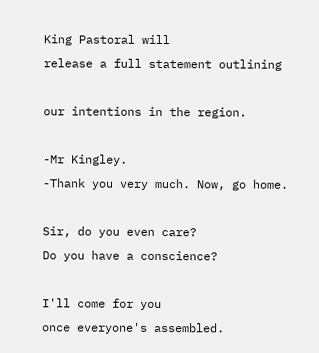King Pastoral will
release a full statement outlining

our intentions in the region.

-Mr Kingley.
-Thank you very much. Now, go home.

Sir, do you even care?
Do you have a conscience?

I'll come for you
once everyone's assembled.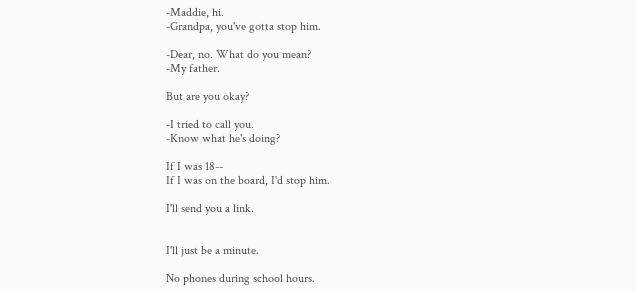-Maddie, hi.
-Grandpa, you've gotta stop him.

-Dear, no. What do you mean?
-My father.

But are you okay?

-I tried to call you.
-Know what he's doing?

If I was 18--
If I was on the board, I'd stop him.

I'll send you a link.


I'll just be a minute.

No phones during school hours.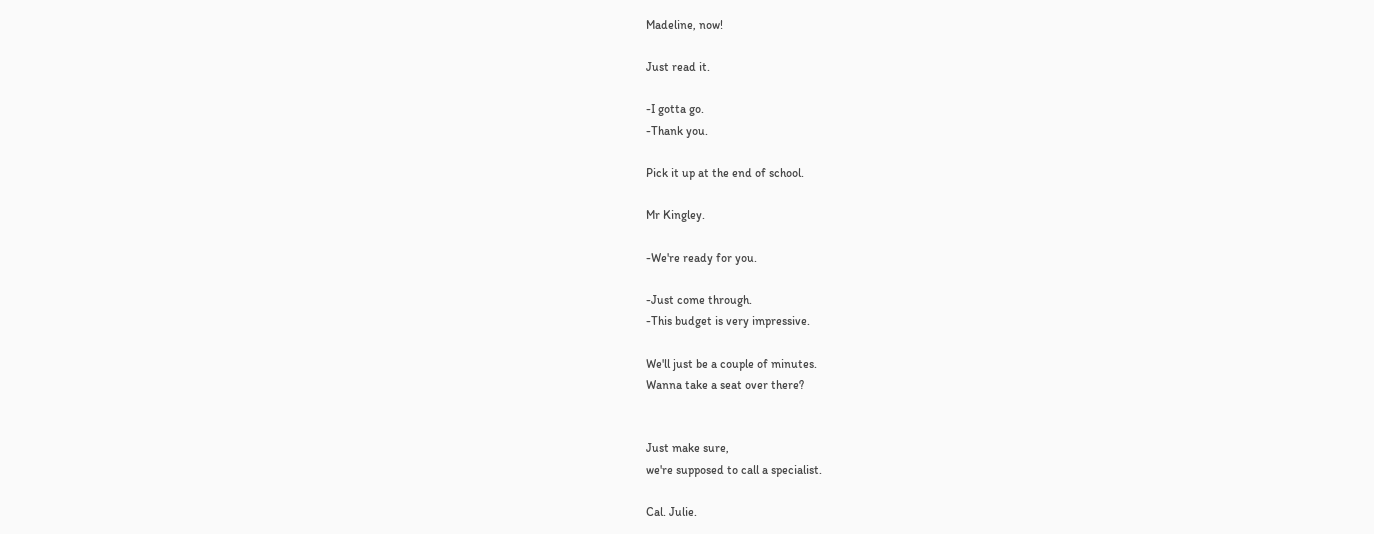Madeline, now!

Just read it.

-I gotta go.
-Thank you.

Pick it up at the end of school.

Mr Kingley.

-We're ready for you.

-Just come through.
-This budget is very impressive.

We'll just be a couple of minutes.
Wanna take a seat over there?


Just make sure,
we're supposed to call a specialist.

Cal. Julie.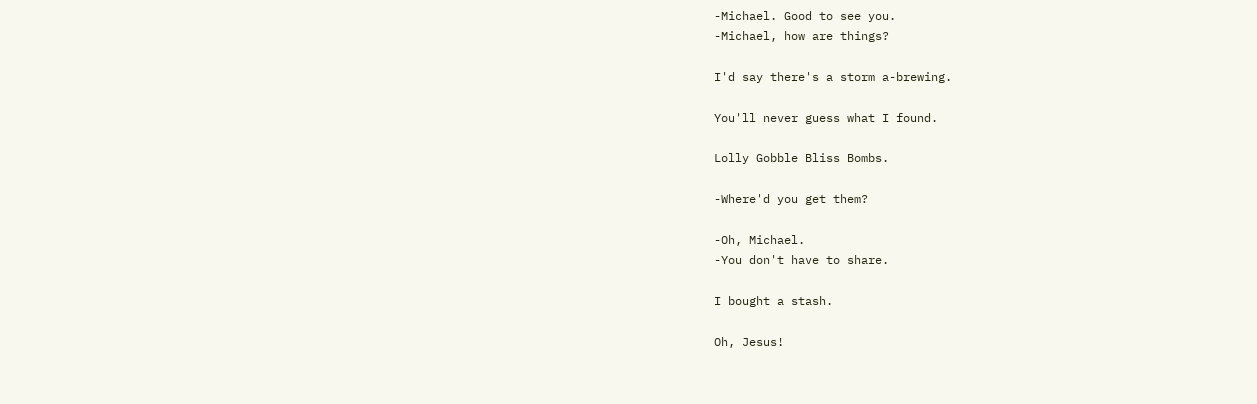-Michael. Good to see you.
-Michael, how are things?

I'd say there's a storm a-brewing.

You'll never guess what I found.

Lolly Gobble Bliss Bombs.

-Where'd you get them?

-Oh, Michael.
-You don't have to share.

I bought a stash.

Oh, Jesus!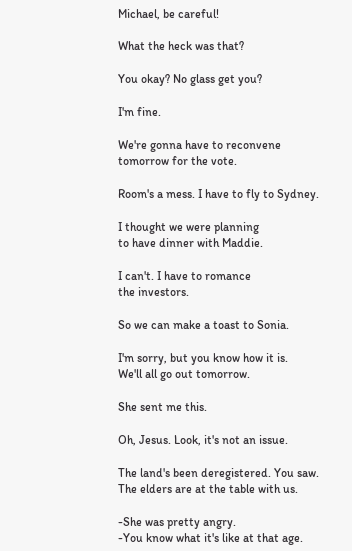Michael, be careful!

What the heck was that?

You okay? No glass get you?

I'm fine.

We're gonna have to reconvene
tomorrow for the vote.

Room's a mess. I have to fly to Sydney.

I thought we were planning
to have dinner with Maddie.

I can't. I have to romance
the investors.

So we can make a toast to Sonia.

I'm sorry, but you know how it is.
We'll all go out tomorrow.

She sent me this.

Oh, Jesus. Look, it's not an issue.

The land's been deregistered. You saw.
The elders are at the table with us.

-She was pretty angry.
-You know what it's like at that age.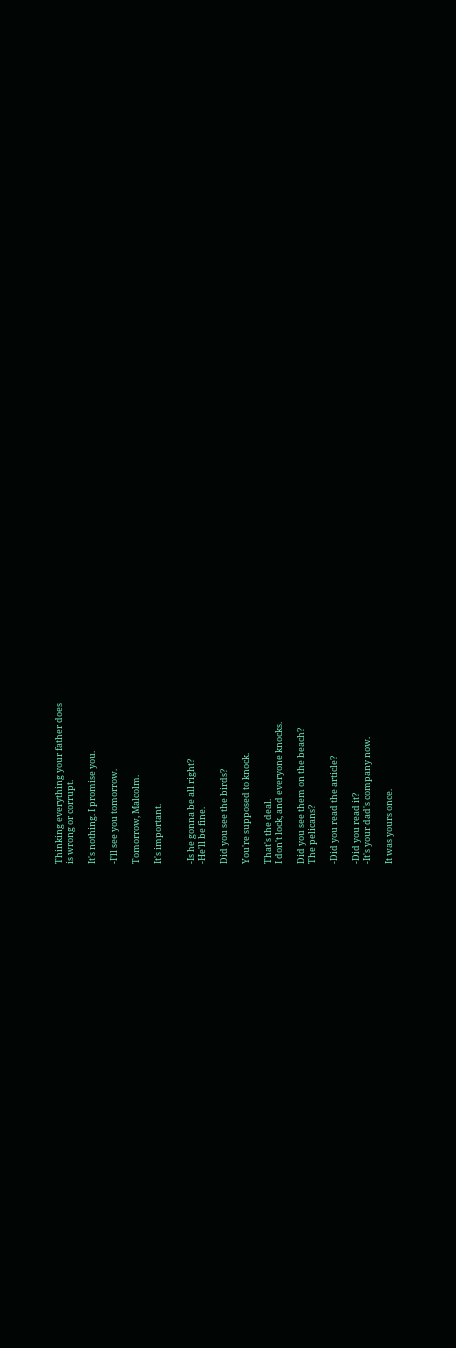Thinking everything your father does
is wrong or corrupt.

It's nothing. I promise you.

-I'll see you tomorrow.

Tomorrow, Malcolm.

It's important.


-Is he gonna be all right?
-He'll be fine.

Did you see the birds?

You're supposed to knock.

That's the deal.
I don't lock, and everyone knocks.

Did you see them on the beach?
The pelicans?

-Did you read the article?

-Did you read it?
-It's your dad's company now.

It was yours once.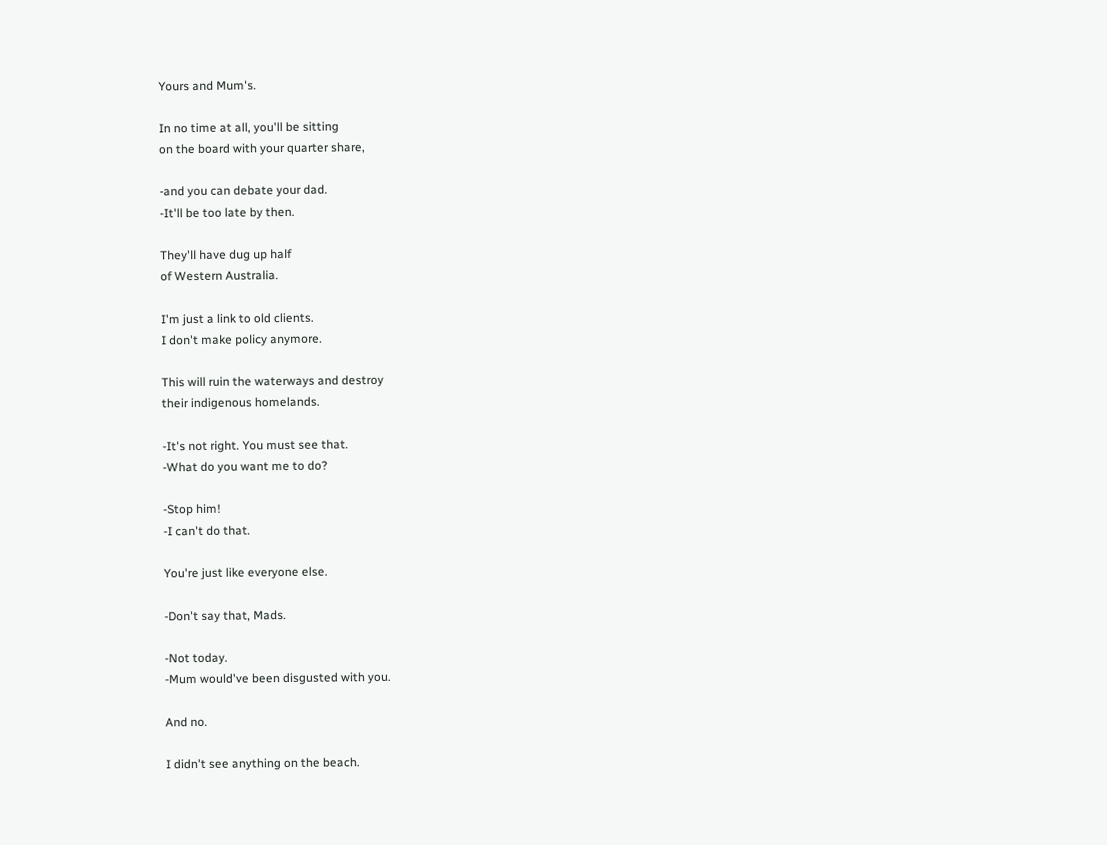Yours and Mum's.

In no time at all, you'll be sitting
on the board with your quarter share,

-and you can debate your dad.
-It'll be too late by then.

They'll have dug up half
of Western Australia.

I'm just a link to old clients.
I don't make policy anymore.

This will ruin the waterways and destroy
their indigenous homelands.

-It's not right. You must see that.
-What do you want me to do?

-Stop him!
-I can't do that.

You're just like everyone else.

-Don't say that, Mads.

-Not today.
-Mum would've been disgusted with you.

And no.

I didn't see anything on the beach.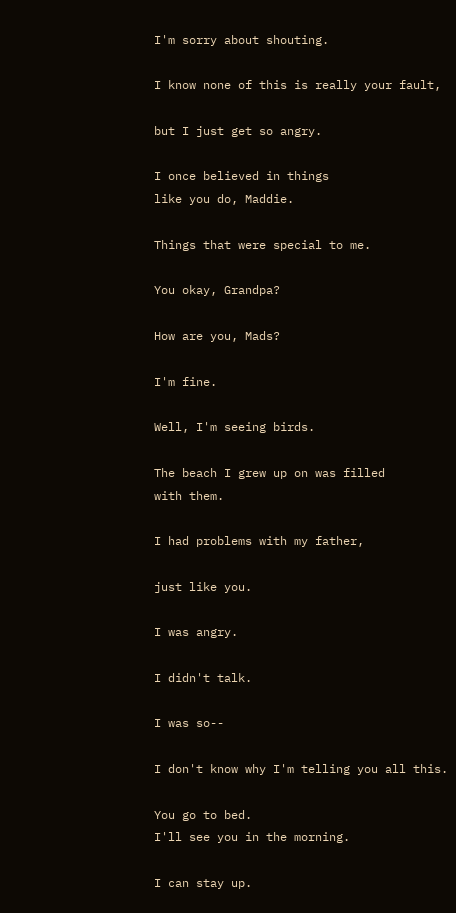I'm sorry about shouting.

I know none of this is really your fault,

but I just get so angry.

I once believed in things
like you do, Maddie.

Things that were special to me.

You okay, Grandpa?

How are you, Mads?

I'm fine.

Well, I'm seeing birds.

The beach I grew up on was filled
with them.

I had problems with my father,

just like you.

I was angry.

I didn't talk.

I was so--

I don't know why I'm telling you all this.

You go to bed.
I'll see you in the morning.

I can stay up.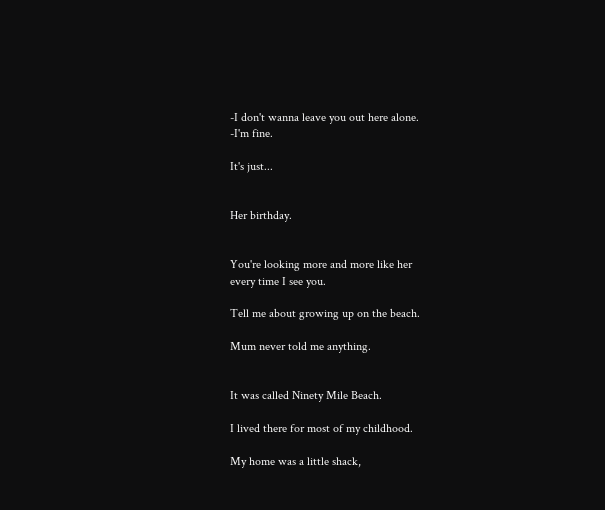-I don't wanna leave you out here alone.
-I'm fine.

It's just...


Her birthday.


You're looking more and more like her
every time I see you.

Tell me about growing up on the beach.

Mum never told me anything.


It was called Ninety Mile Beach.

I lived there for most of my childhood.

My home was a little shack,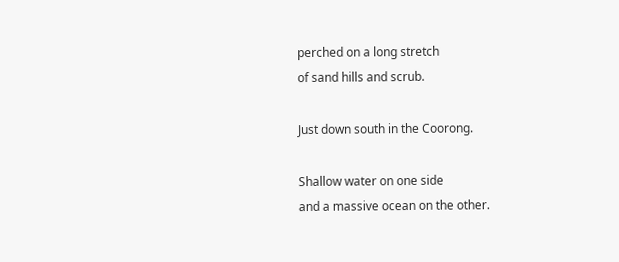perched on a long stretch
of sand hills and scrub.

Just down south in the Coorong.

Shallow water on one side
and a massive ocean on the other.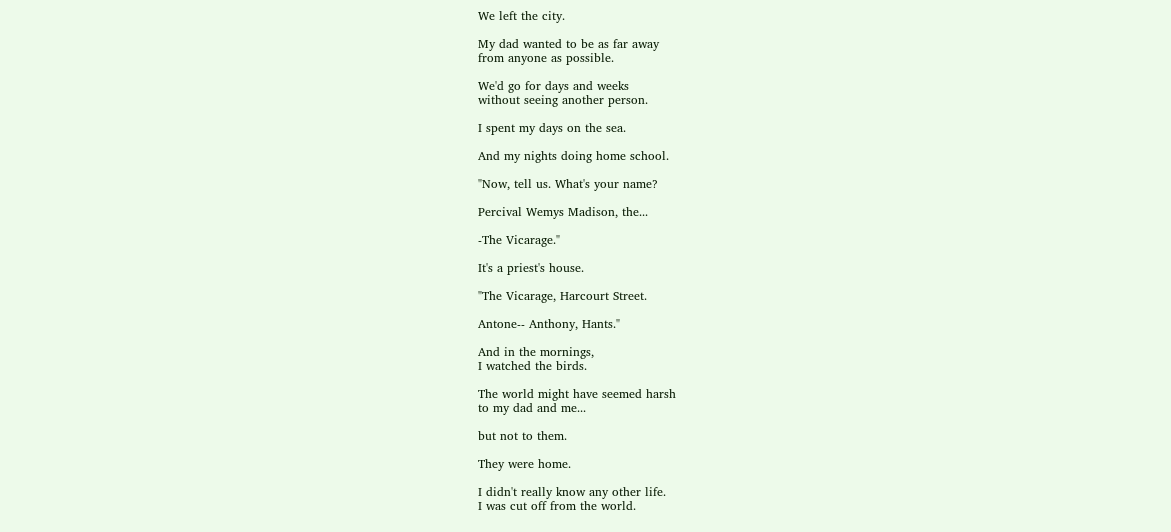We left the city.

My dad wanted to be as far away
from anyone as possible.

We'd go for days and weeks
without seeing another person.

I spent my days on the sea.

And my nights doing home school.

"Now, tell us. What's your name?

Percival Wemys Madison, the...

-The Vicarage."

It's a priest's house.

"The Vicarage, Harcourt Street.

Antone-- Anthony, Hants."

And in the mornings,
I watched the birds.

The world might have seemed harsh
to my dad and me...

but not to them.

They were home.

I didn't really know any other life.
I was cut off from the world.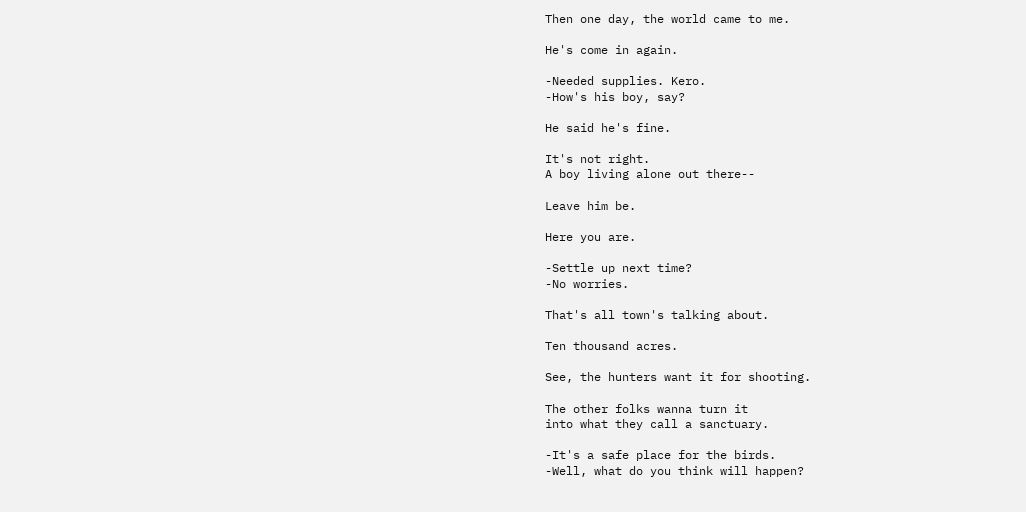Then one day, the world came to me.

He's come in again.

-Needed supplies. Kero.
-How's his boy, say?

He said he's fine.

It's not right.
A boy living alone out there--

Leave him be.

Here you are.

-Settle up next time?
-No worries.

That's all town's talking about.

Ten thousand acres.

See, the hunters want it for shooting.

The other folks wanna turn it
into what they call a sanctuary.

-It's a safe place for the birds.
-Well, what do you think will happen?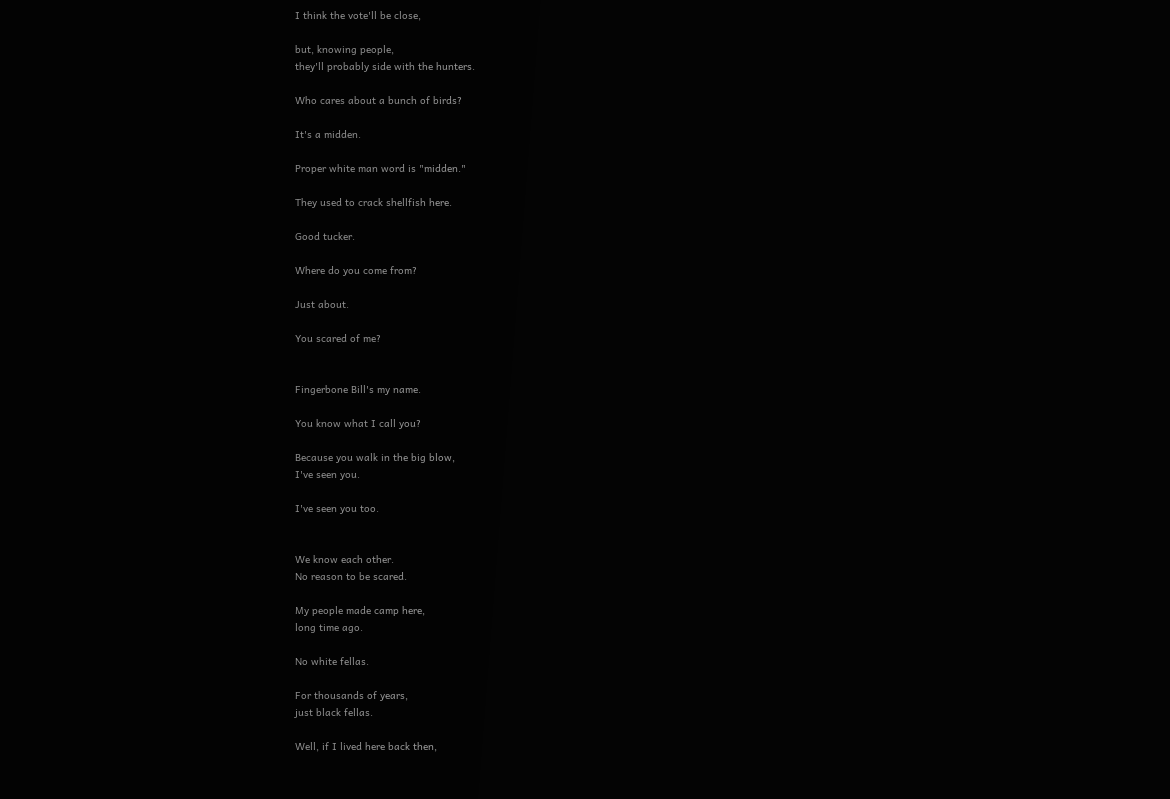I think the vote'll be close,

but, knowing people,
they'll probably side with the hunters.

Who cares about a bunch of birds?

It's a midden.

Proper white man word is "midden."

They used to crack shellfish here.

Good tucker.

Where do you come from?

Just about.

You scared of me?


Fingerbone Bill's my name.

You know what I call you?

Because you walk in the big blow,
I've seen you.

I've seen you too.


We know each other.
No reason to be scared.

My people made camp here,
long time ago.

No white fellas.

For thousands of years,
just black fellas.

Well, if I lived here back then,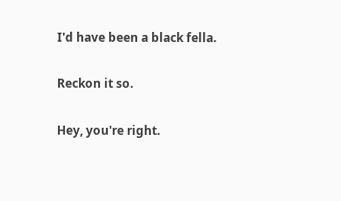I'd have been a black fella.

Reckon it so.

Hey, you're right.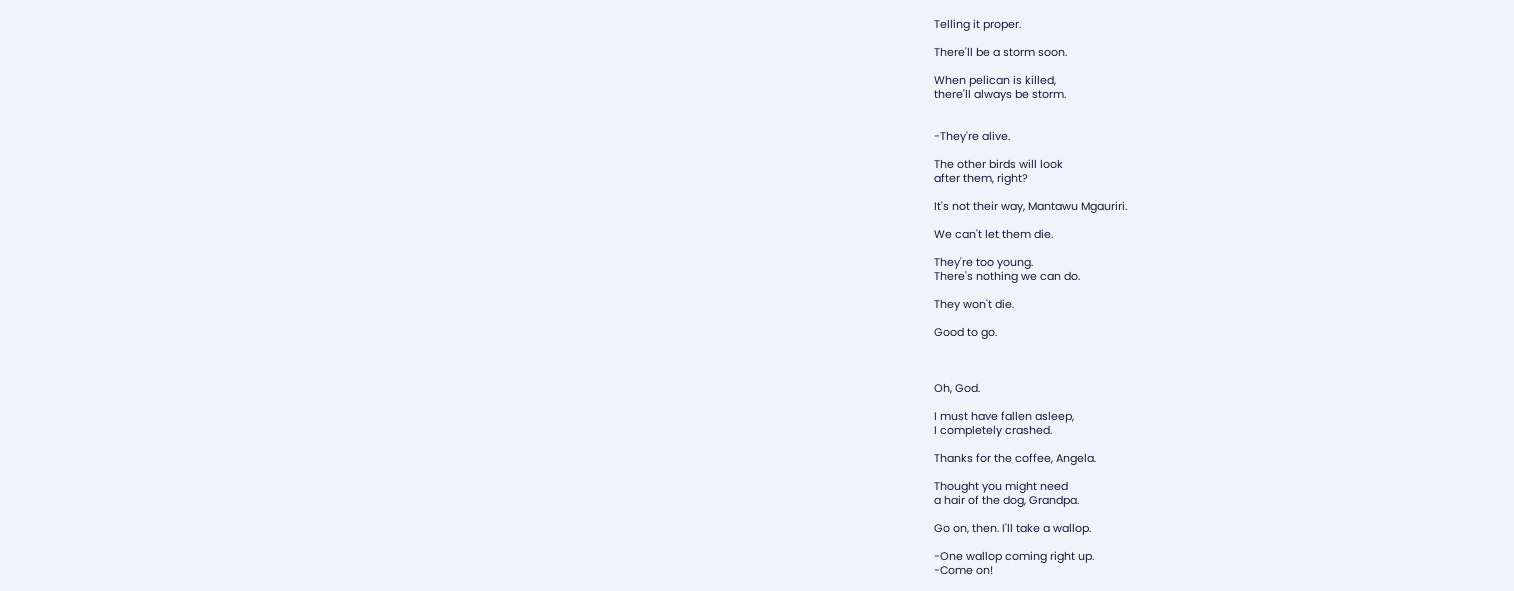Telling it proper.

There'll be a storm soon.

When pelican is killed,
there'll always be storm.


-They're alive.

The other birds will look
after them, right?

It's not their way, Mantawu Mgauriri.

We can't let them die.

They're too young.
There's nothing we can do.

They won't die.

Good to go.



Oh, God.

I must have fallen asleep,
I completely crashed.

Thanks for the coffee, Angela.

Thought you might need
a hair of the dog, Grandpa.

Go on, then. I'll take a wallop.

-One wallop coming right up.
-Come on!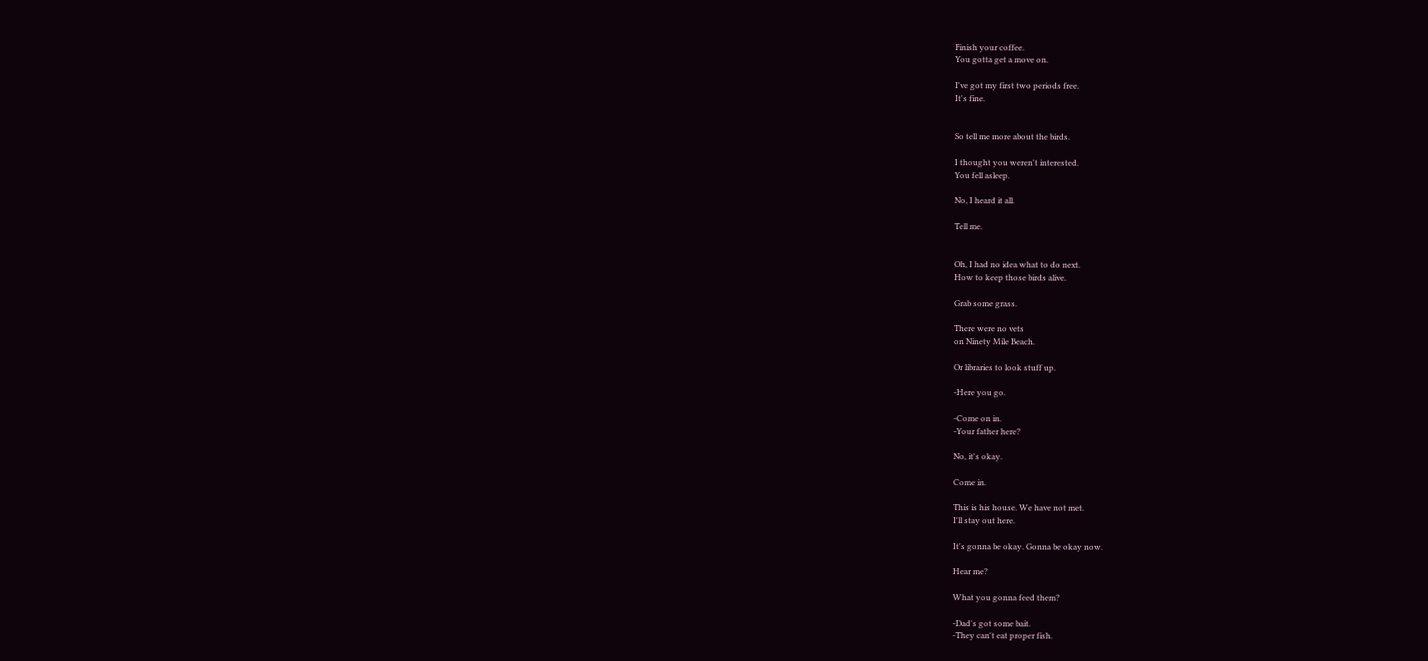Finish your coffee.
You gotta get a move on.

I've got my first two periods free.
It's fine.


So tell me more about the birds.

I thought you weren't interested.
You fell asleep.

No, I heard it all.

Tell me.


Oh, I had no idea what to do next.
How to keep those birds alive.

Grab some grass.

There were no vets
on Ninety Mile Beach.

Or libraries to look stuff up.

-Here you go.

-Come on in.
-Your father here?

No, it's okay.

Come in.

This is his house. We have not met.
I'll stay out here.

It's gonna be okay. Gonna be okay now.

Hear me?

What you gonna feed them?

-Dad's got some bait.
-They can't eat proper fish.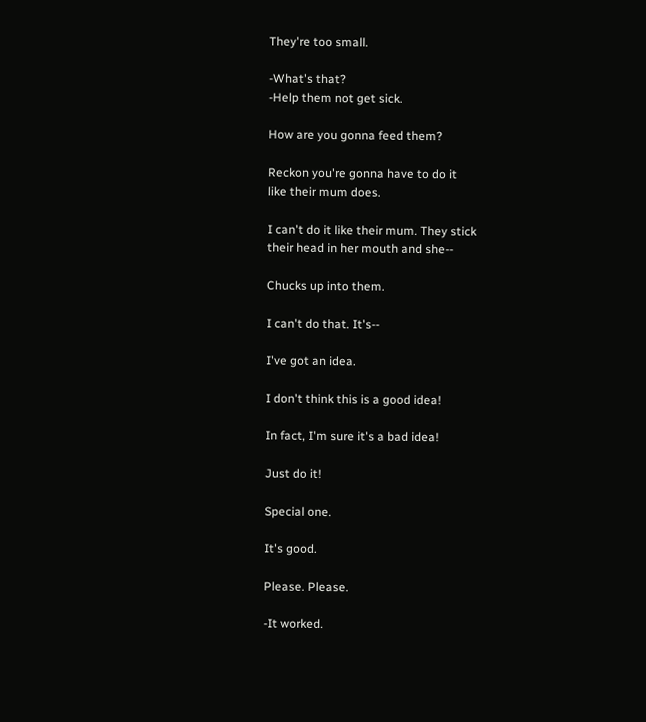They're too small.

-What's that?
-Help them not get sick.

How are you gonna feed them?

Reckon you're gonna have to do it
like their mum does.

I can't do it like their mum. They stick
their head in her mouth and she--

Chucks up into them.

I can't do that. It's--

I've got an idea.

I don't think this is a good idea!

In fact, I'm sure it's a bad idea!

Just do it!

Special one.

It's good.

Please. Please.

-It worked.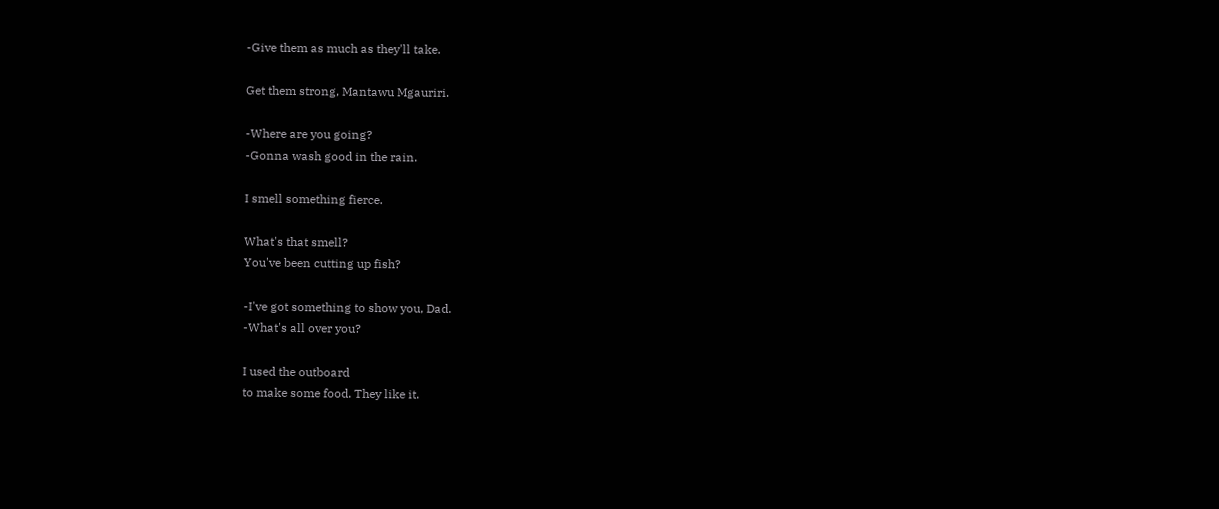-Give them as much as they'll take.

Get them strong, Mantawu Mgauriri.

-Where are you going?
-Gonna wash good in the rain.

I smell something fierce.

What's that smell?
You've been cutting up fish?

-I've got something to show you, Dad.
-What's all over you?

I used the outboard
to make some food. They like it.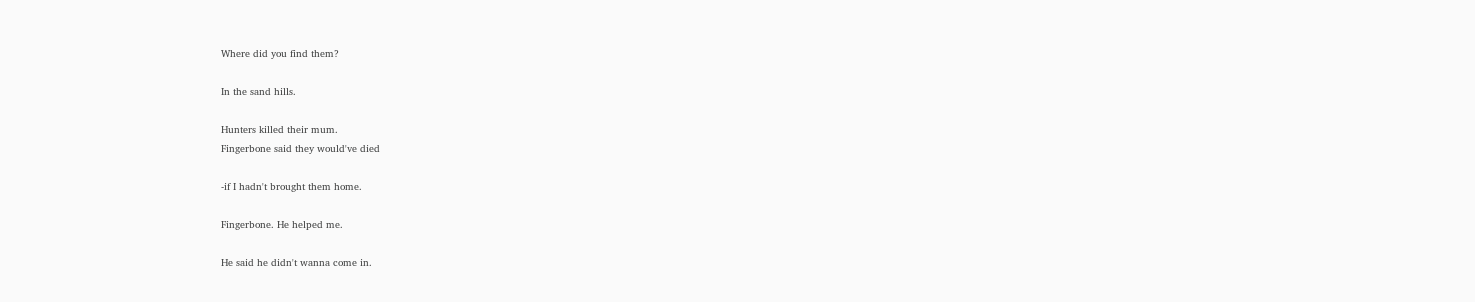Where did you find them?

In the sand hills.

Hunters killed their mum.
Fingerbone said they would've died

-if I hadn't brought them home.

Fingerbone. He helped me.

He said he didn't wanna come in.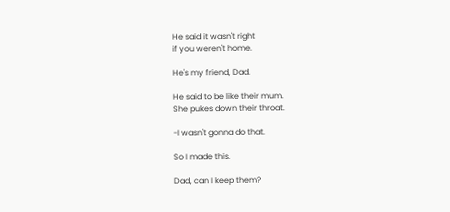He said it wasn't right
if you weren't home.

He's my friend, Dad.

He said to be like their mum.
She pukes down their throat.

-I wasn't gonna do that.

So I made this.

Dad, can I keep them?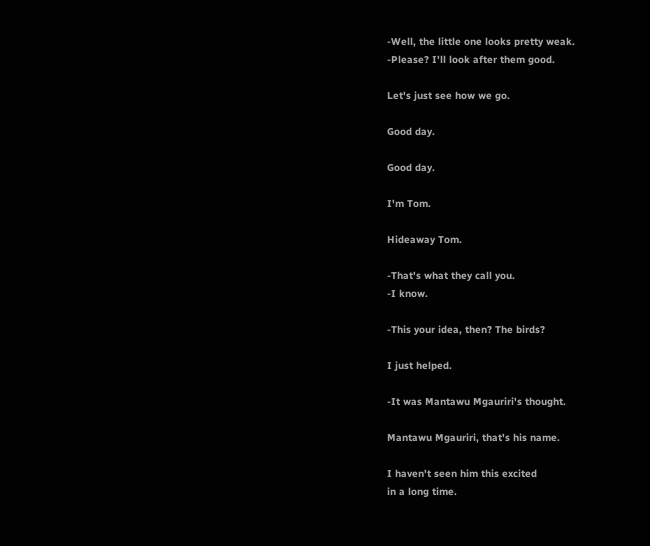-Well, the little one looks pretty weak.
-Please? I'll look after them good.

Let's just see how we go.

Good day.

Good day.

I'm Tom.

Hideaway Tom.

-That's what they call you.
-I know.

-This your idea, then? The birds?

I just helped.

-It was Mantawu Mgauriri's thought.

Mantawu Mgauriri, that's his name.

I haven't seen him this excited
in a long time.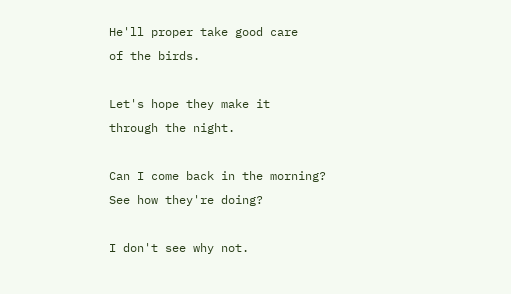He'll proper take good care
of the birds.

Let's hope they make it
through the night.

Can I come back in the morning?
See how they're doing?

I don't see why not.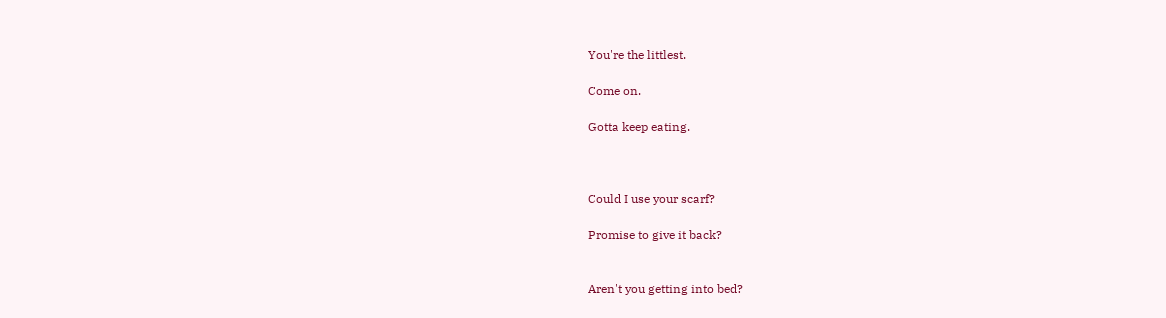You're the littlest.

Come on.

Gotta keep eating.



Could I use your scarf?

Promise to give it back?


Aren't you getting into bed?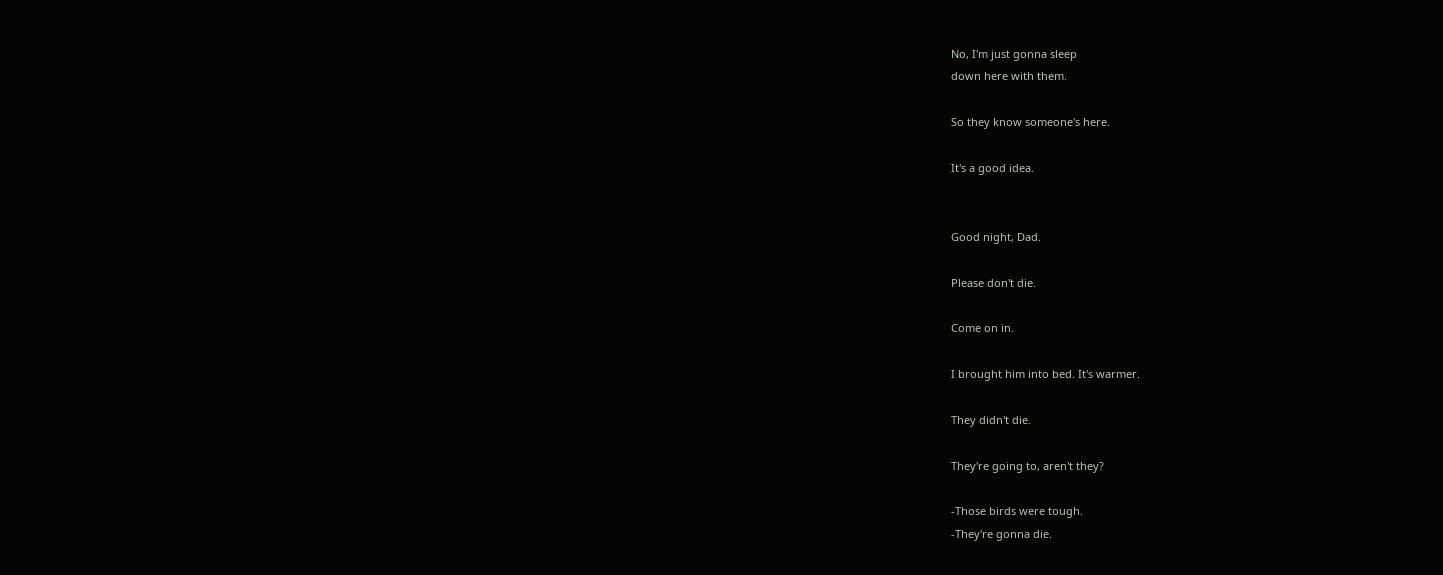No, I'm just gonna sleep
down here with them.

So they know someone's here.

It's a good idea.


Good night, Dad.

Please don't die.

Come on in.

I brought him into bed. It's warmer.

They didn't die.

They're going to, aren't they?

-Those birds were tough.
-They're gonna die.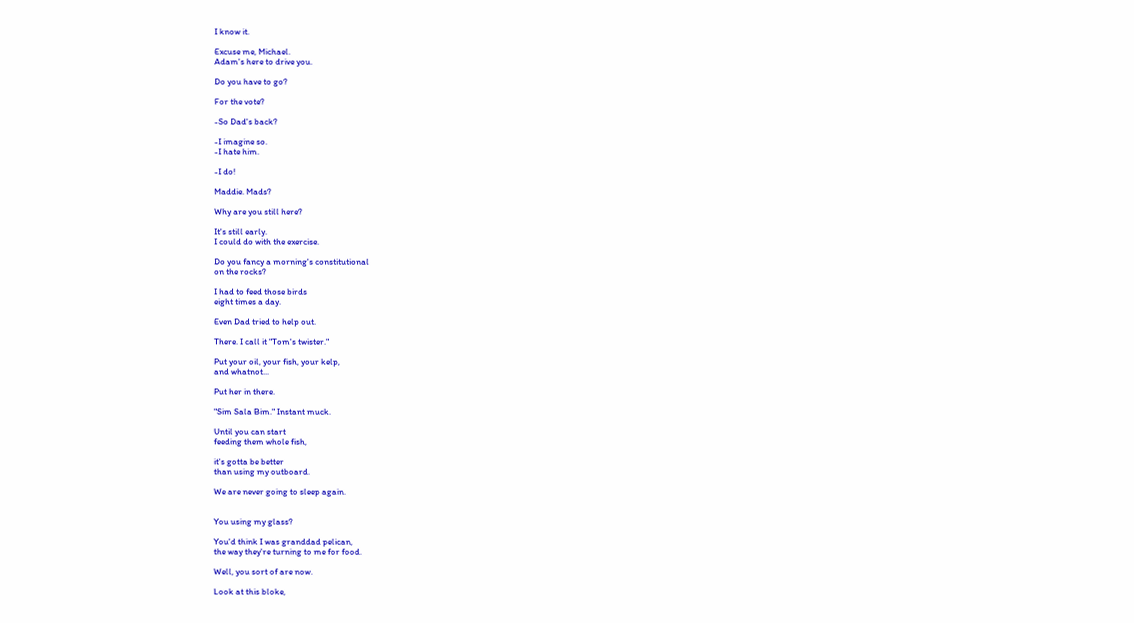I know it.

Excuse me, Michael.
Adam's here to drive you.

Do you have to go?

For the vote?

-So Dad's back?

-I imagine so.
-I hate him.

-I do!

Maddie. Mads?

Why are you still here?

It's still early.
I could do with the exercise.

Do you fancy a morning's constitutional
on the rocks?

I had to feed those birds
eight times a day.

Even Dad tried to help out.

There. I call it "Tom's twister."

Put your oil, your fish, your kelp,
and whatnot...

Put her in there.

"Sim Sala Bim." Instant muck.

Until you can start
feeding them whole fish,

it's gotta be better
than using my outboard.

We are never going to sleep again.


You using my glass?

You'd think I was granddad pelican,
the way they're turning to me for food.

Well, you sort of are now.

Look at this bloke,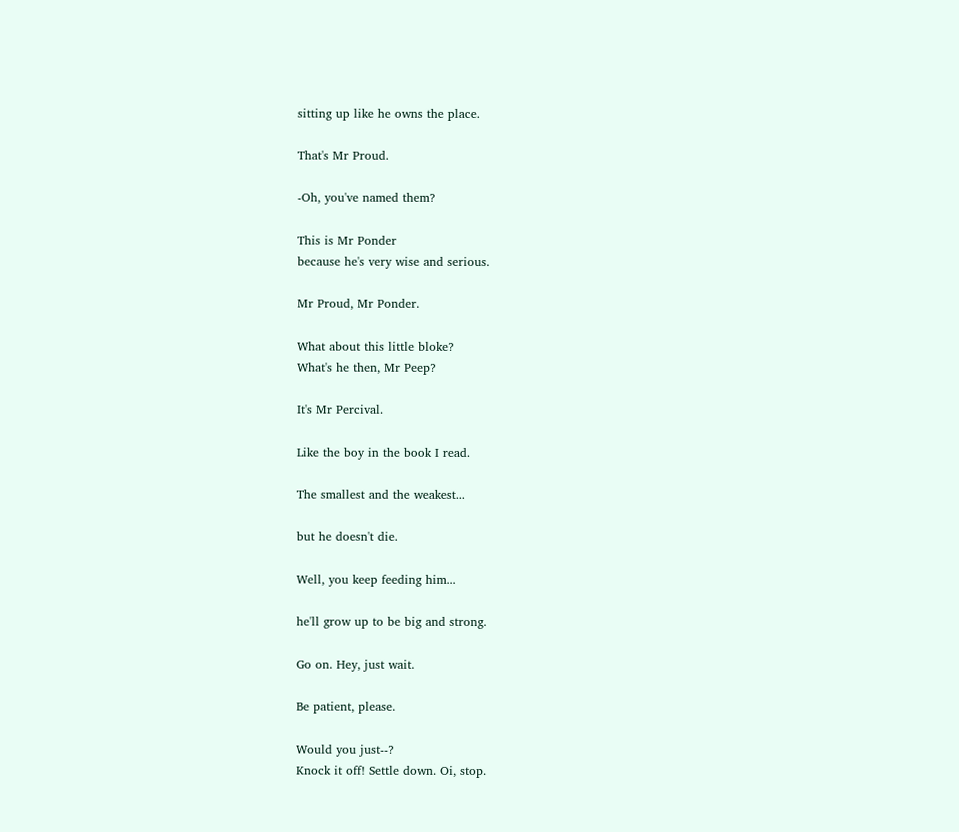sitting up like he owns the place.

That's Mr Proud.

-Oh, you've named them?

This is Mr Ponder
because he's very wise and serious.

Mr Proud, Mr Ponder.

What about this little bloke?
What's he then, Mr Peep?

It's Mr Percival.

Like the boy in the book I read.

The smallest and the weakest...

but he doesn't die.

Well, you keep feeding him...

he'll grow up to be big and strong.

Go on. Hey, just wait.

Be patient, please.

Would you just--?
Knock it off! Settle down. Oi, stop.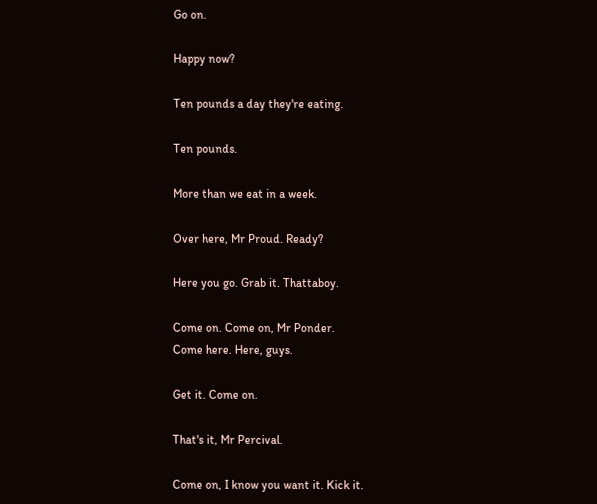Go on.

Happy now?

Ten pounds a day they're eating.

Ten pounds.

More than we eat in a week.

Over here, Mr Proud. Ready?

Here you go. Grab it. Thattaboy.

Come on. Come on, Mr Ponder.
Come here. Here, guys.

Get it. Come on.

That's it, Mr Percival.

Come on, I know you want it. Kick it.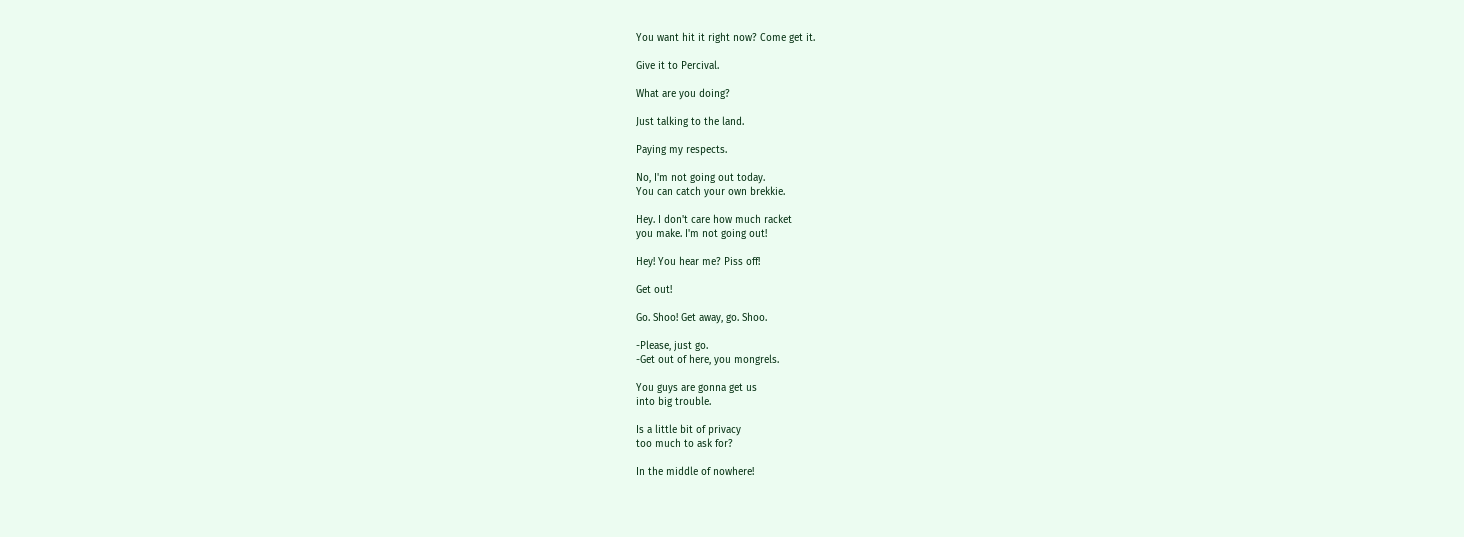You want hit it right now? Come get it.

Give it to Percival.

What are you doing?

Just talking to the land.

Paying my respects.

No, I'm not going out today.
You can catch your own brekkie.

Hey. I don't care how much racket
you make. I'm not going out!

Hey! You hear me? Piss off!

Get out!

Go. Shoo! Get away, go. Shoo.

-Please, just go.
-Get out of here, you mongrels.

You guys are gonna get us
into big trouble.

Is a little bit of privacy
too much to ask for?

In the middle of nowhere!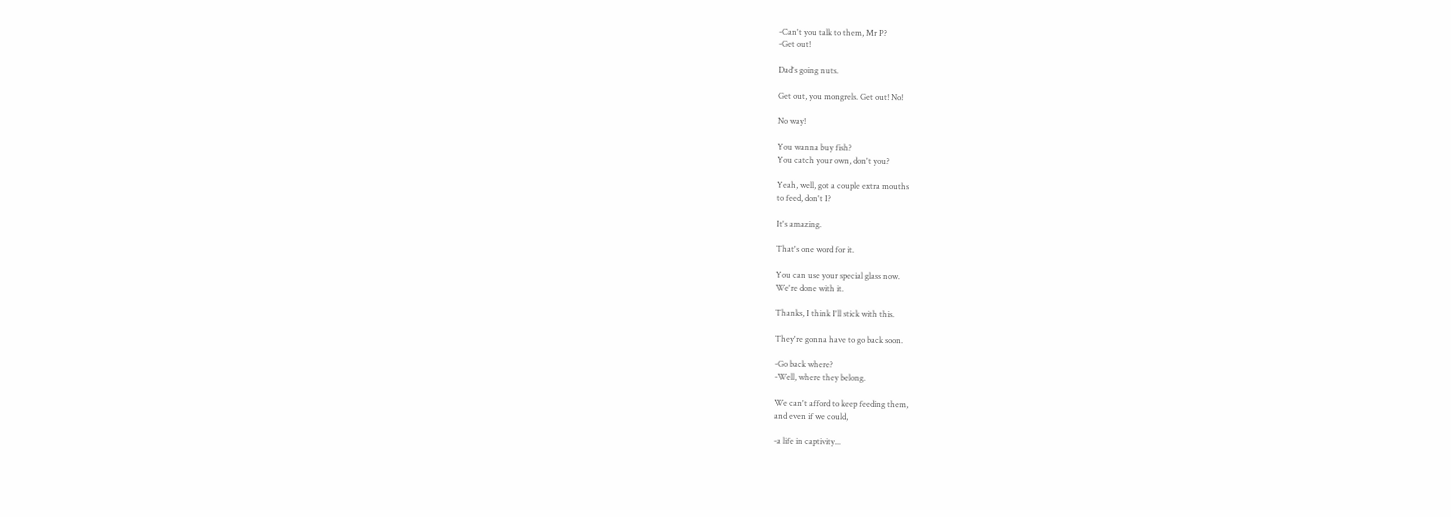-Can't you talk to them, Mr P?
-Get out!

Dad's going nuts.

Get out, you mongrels. Get out! No!

No way!

You wanna buy fish?
You catch your own, don't you?

Yeah, well, got a couple extra mouths
to feed, don't I?

It's amazing.

That's one word for it.

You can use your special glass now.
We're done with it.

Thanks, I think I'll stick with this.

They're gonna have to go back soon.

-Go back where?
-Well, where they belong.

We can't afford to keep feeding them,
and even if we could,

-a life in captivity...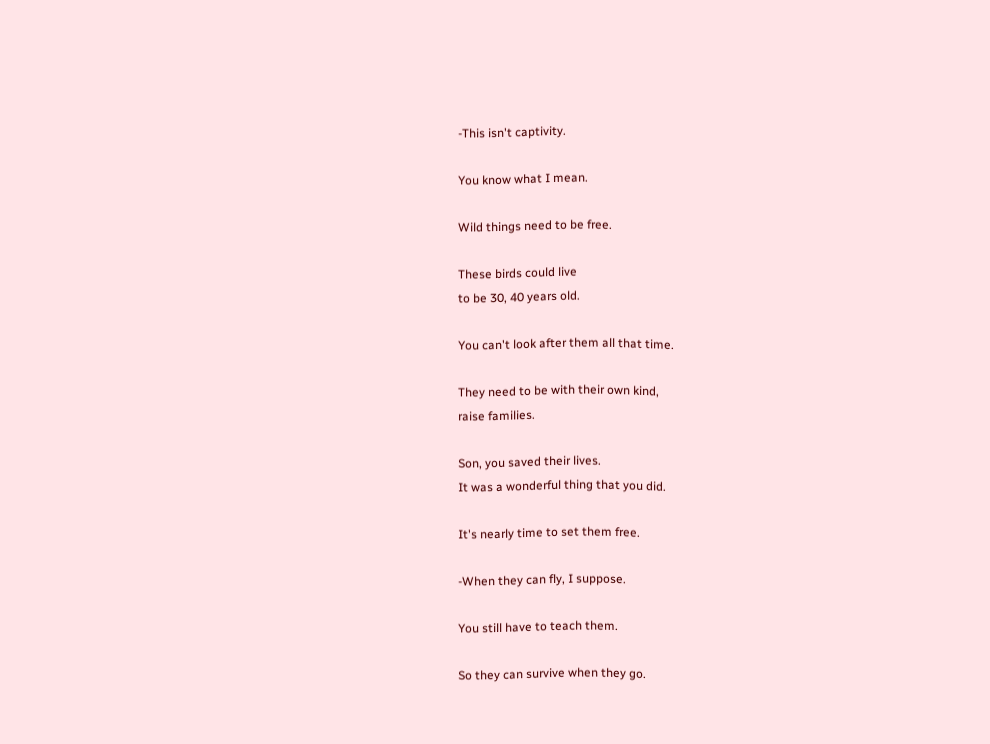-This isn't captivity.

You know what I mean.

Wild things need to be free.

These birds could live
to be 30, 40 years old.

You can't look after them all that time.

They need to be with their own kind,
raise families.

Son, you saved their lives.
It was a wonderful thing that you did.

It's nearly time to set them free.

-When they can fly, I suppose.

You still have to teach them.

So they can survive when they go.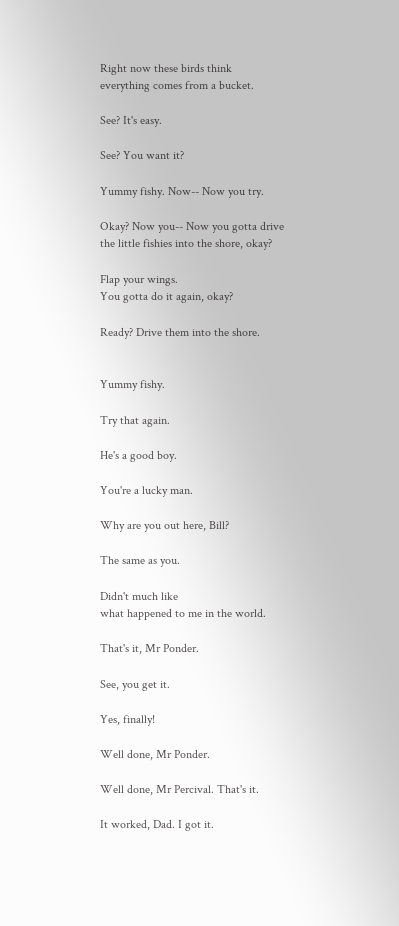Right now these birds think
everything comes from a bucket.

See? It's easy.

See? You want it?

Yummy fishy. Now-- Now you try.

Okay? Now you-- Now you gotta drive
the little fishies into the shore, okay?

Flap your wings.
You gotta do it again, okay?

Ready? Drive them into the shore.


Yummy fishy.

Try that again.

He's a good boy.

You're a lucky man.

Why are you out here, Bill?

The same as you.

Didn't much like
what happened to me in the world.

That's it, Mr Ponder.

See, you get it.

Yes, finally!

Well done, Mr Ponder.

Well done, Mr Percival. That's it.

It worked, Dad. I got it.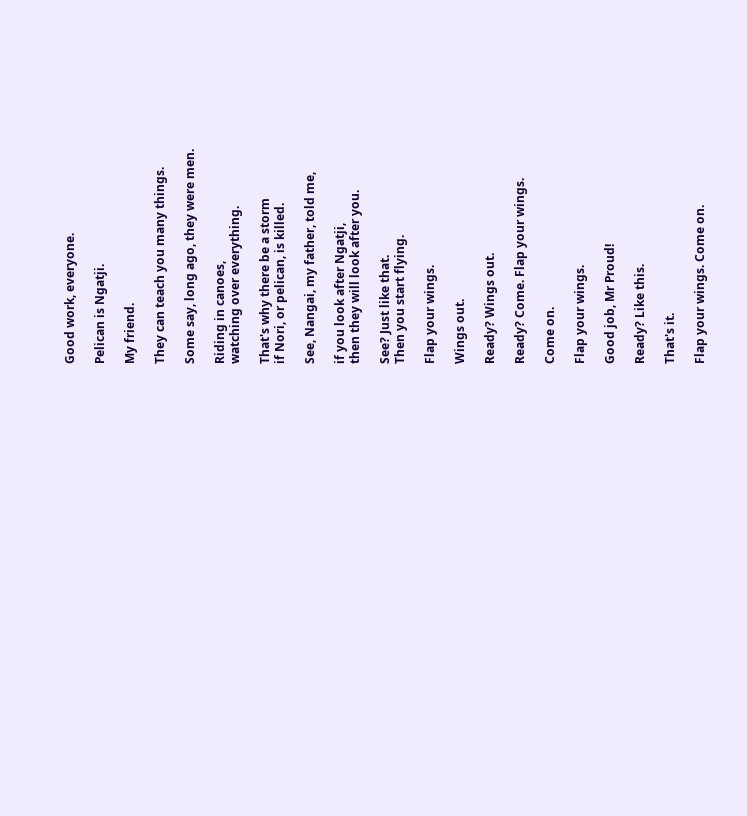Good work, everyone.

Pelican is Ngatji.

My friend.

They can teach you many things.

Some say, long ago, they were men.

Riding in canoes,
watching over everything.

That's why there be a storm
if Nori, or pelican, is killed.

See, Nangai, my father, told me,

if you look after Ngatji,
then they will look after you.

See? Just like that.
Then you start flying.

Flap your wings.

Wings out.

Ready? Wings out.

Ready? Come. Flap your wings.

Come on.

Flap your wings.

Good job, Mr Proud!

Ready? Like this.

That's it.

Flap your wings. Come on.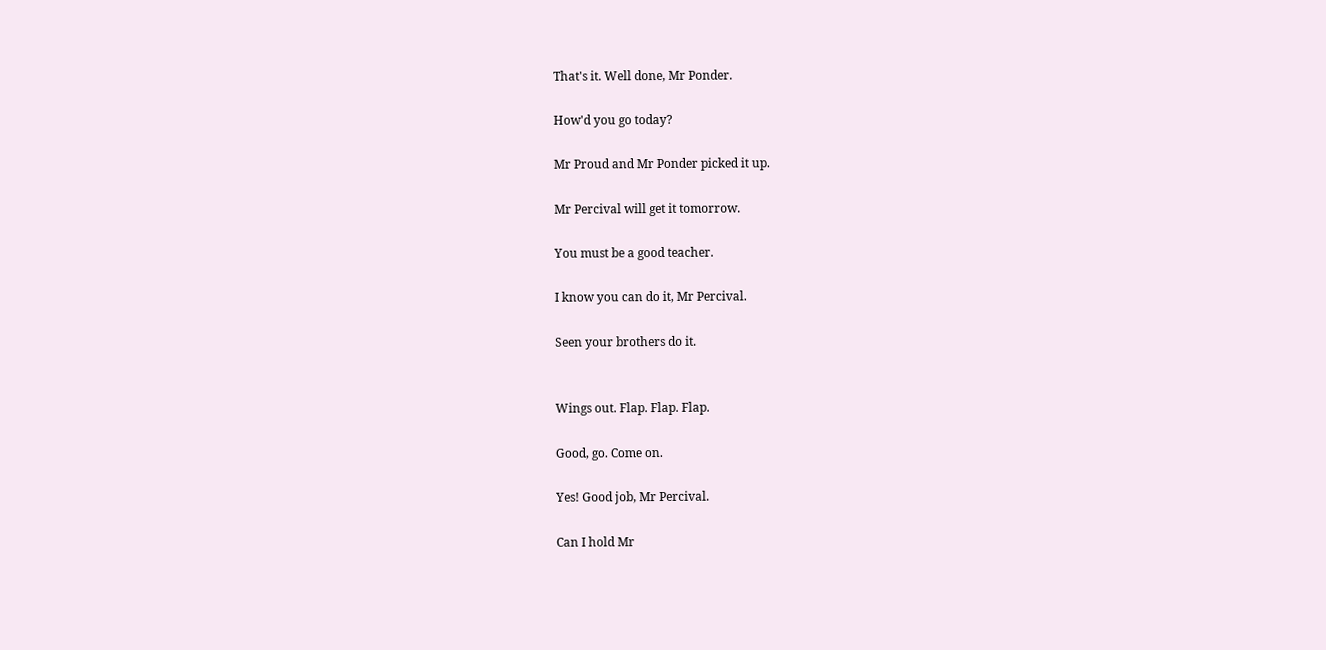That's it. Well done, Mr Ponder.

How'd you go today?

Mr Proud and Mr Ponder picked it up.

Mr Percival will get it tomorrow.

You must be a good teacher.

I know you can do it, Mr Percival.

Seen your brothers do it.


Wings out. Flap. Flap. Flap.

Good, go. Come on.

Yes! Good job, Mr Percival.

Can I hold Mr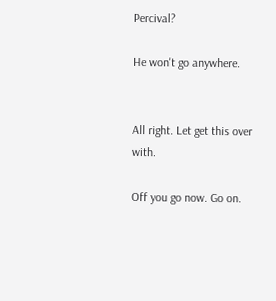Percival?

He won't go anywhere.


All right. Let get this over with.

Off you go now. Go on.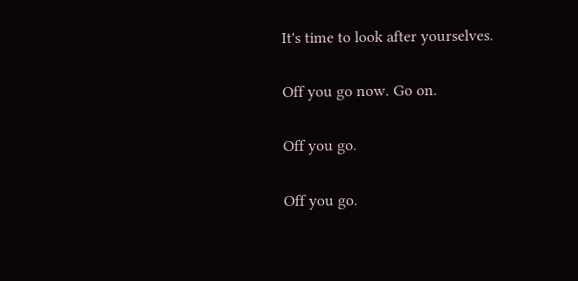It's time to look after yourselves.

Off you go now. Go on.

Off you go.

Off you go.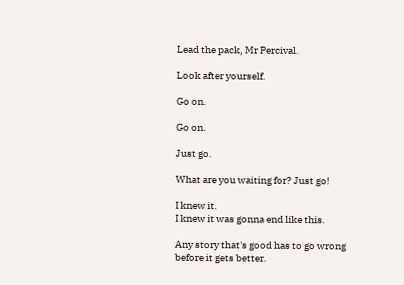Lead the pack, Mr Percival.

Look after yourself.

Go on.

Go on.

Just go.

What are you waiting for? Just go!

I knew it.
I knew it was gonna end like this.

Any story that's good has to go wrong
before it gets better.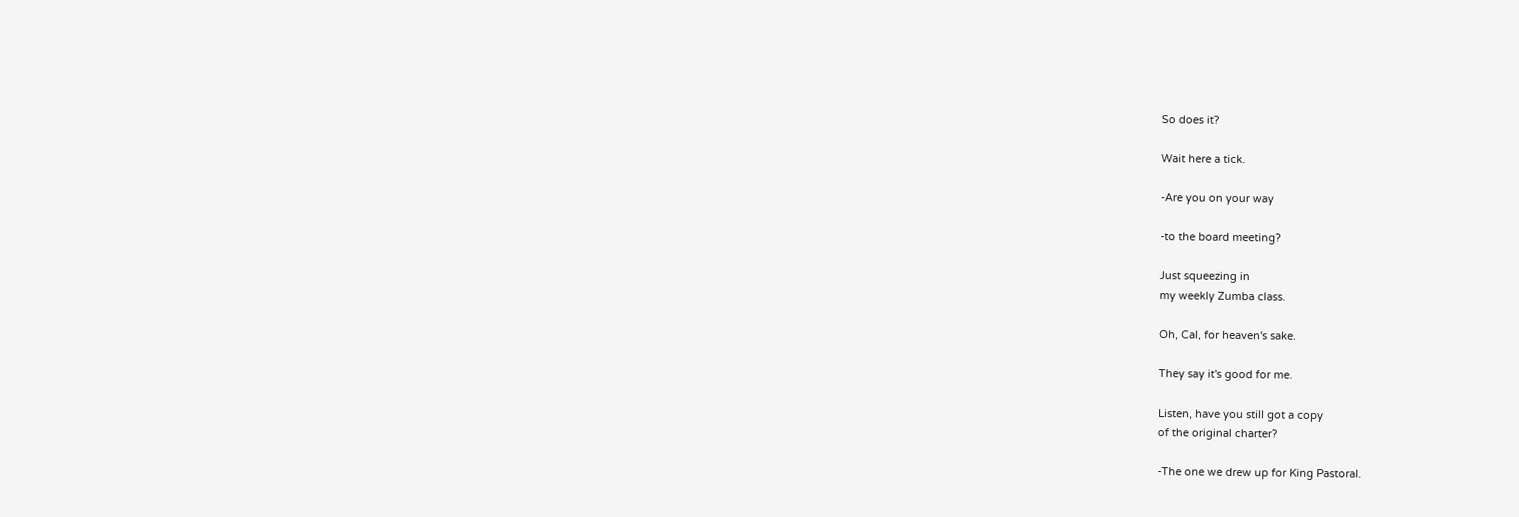So does it?

Wait here a tick.

-Are you on your way

-to the board meeting?

Just squeezing in
my weekly Zumba class.

Oh, Cal, for heaven's sake.

They say it's good for me.

Listen, have you still got a copy
of the original charter?

-The one we drew up for King Pastoral.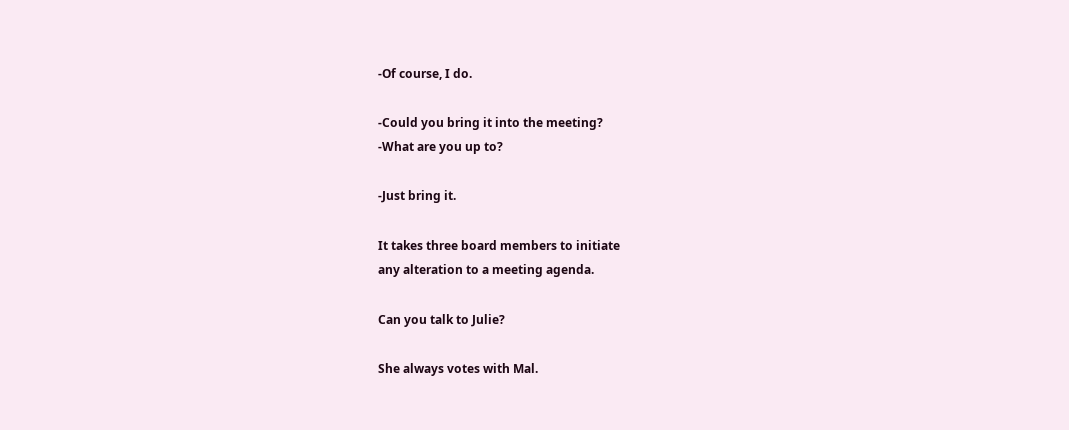-Of course, I do.

-Could you bring it into the meeting?
-What are you up to?

-Just bring it.

It takes three board members to initiate
any alteration to a meeting agenda.

Can you talk to Julie?

She always votes with Mal.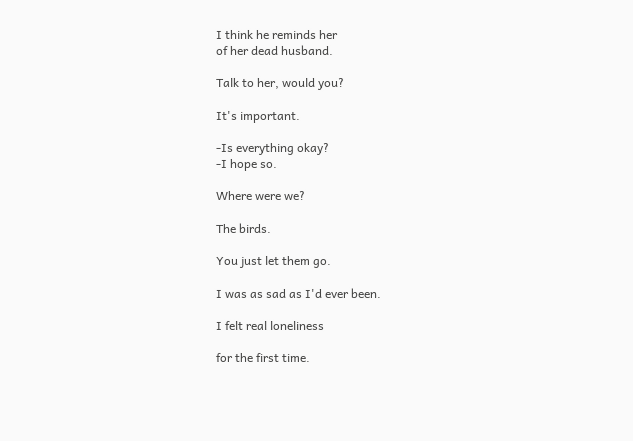I think he reminds her
of her dead husband.

Talk to her, would you?

It's important.

-Is everything okay?
-I hope so.

Where were we?

The birds.

You just let them go.

I was as sad as I'd ever been.

I felt real loneliness

for the first time.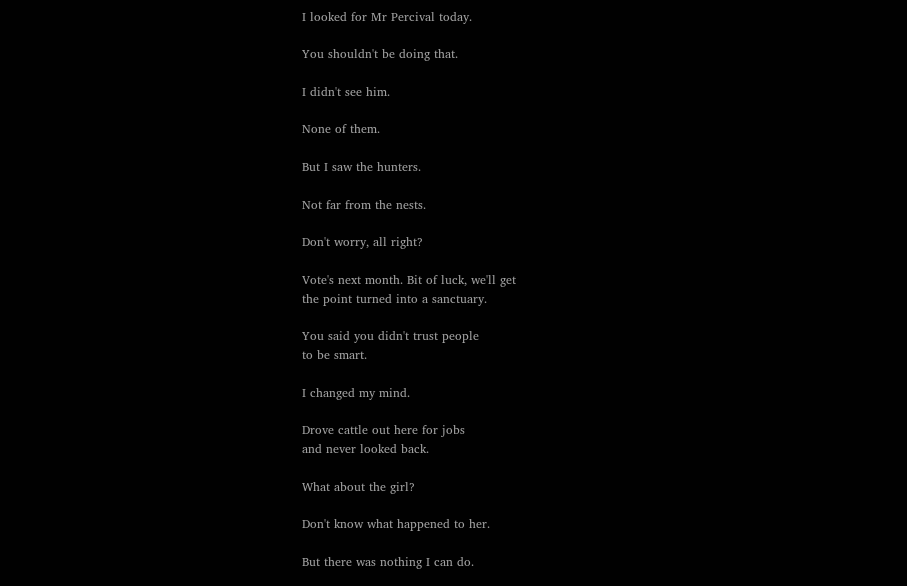I looked for Mr Percival today.

You shouldn't be doing that.

I didn't see him.

None of them.

But I saw the hunters.

Not far from the nests.

Don't worry, all right?

Vote's next month. Bit of luck, we'll get
the point turned into a sanctuary.

You said you didn't trust people
to be smart.

I changed my mind.

Drove cattle out here for jobs
and never looked back.

What about the girl?

Don't know what happened to her.

But there was nothing I can do.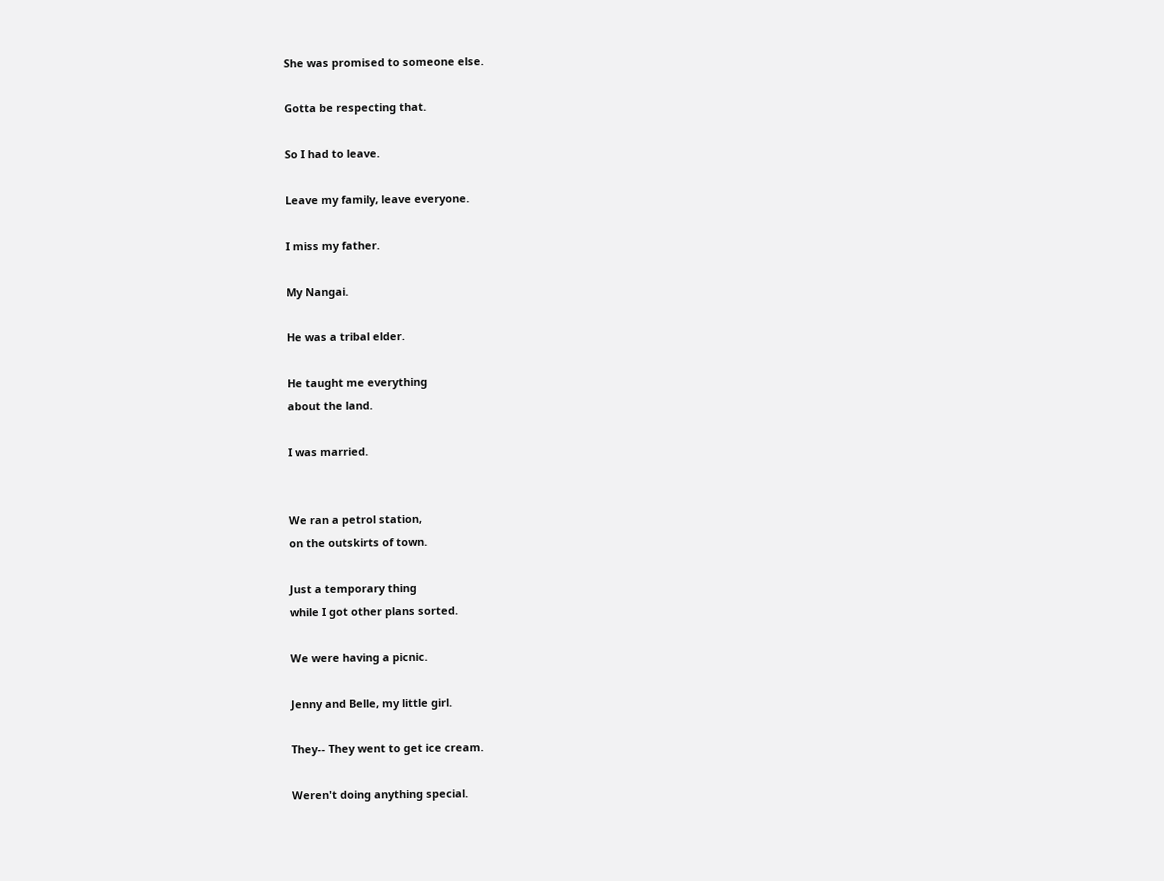She was promised to someone else.

Gotta be respecting that.

So I had to leave.

Leave my family, leave everyone.

I miss my father.

My Nangai.

He was a tribal elder.

He taught me everything
about the land.

I was married.


We ran a petrol station,
on the outskirts of town.

Just a temporary thing
while I got other plans sorted.

We were having a picnic.

Jenny and Belle, my little girl.

They-- They went to get ice cream.

Weren't doing anything special.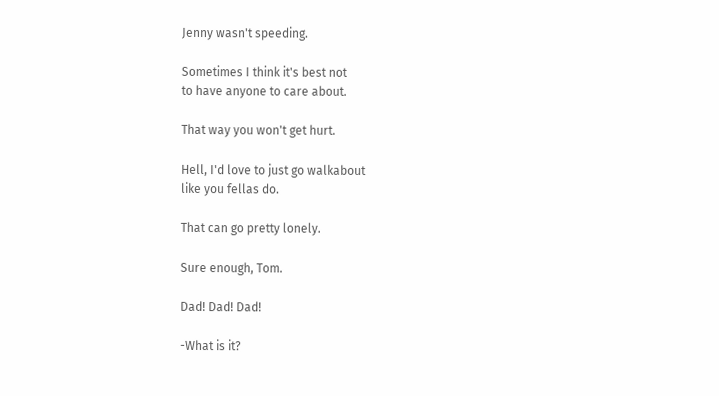Jenny wasn't speeding.

Sometimes I think it's best not
to have anyone to care about.

That way you won't get hurt.

Hell, I'd love to just go walkabout
like you fellas do.

That can go pretty lonely.

Sure enough, Tom.

Dad! Dad! Dad!

-What is it?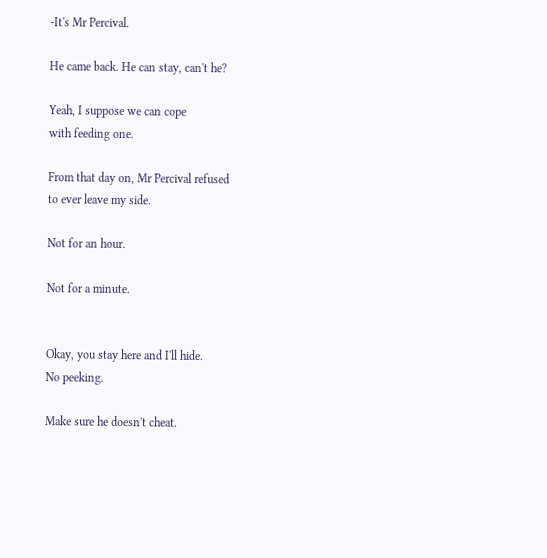-It's Mr Percival.

He came back. He can stay, can't he?

Yeah, I suppose we can cope
with feeding one.

From that day on, Mr Percival refused
to ever leave my side.

Not for an hour.

Not for a minute.


Okay, you stay here and I'll hide.
No peeking.

Make sure he doesn't cheat.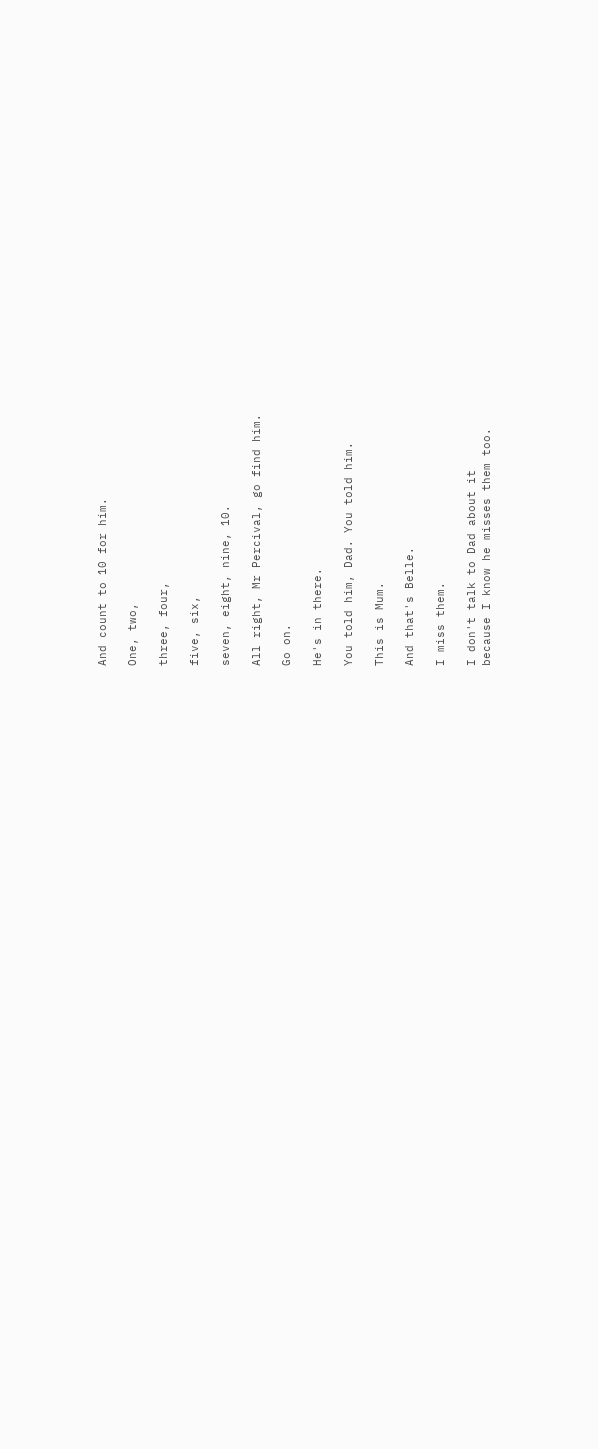And count to 10 for him.

One, two,

three, four,

five, six,

seven, eight, nine, 10.

All right, Mr Percival, go find him.

Go on.

He's in there.

You told him, Dad. You told him.

This is Mum.

And that's Belle.

I miss them.

I don't talk to Dad about it
because I know he misses them too.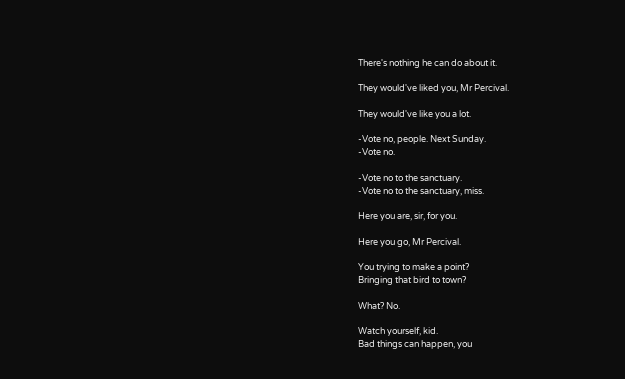There's nothing he can do about it.

They would've liked you, Mr Percival.

They would've like you a lot.

-Vote no, people. Next Sunday.
-Vote no.

-Vote no to the sanctuary.
-Vote no to the sanctuary, miss.

Here you are, sir, for you.

Here you go, Mr Percival.

You trying to make a point?
Bringing that bird to town?

What? No.

Watch yourself, kid.
Bad things can happen, you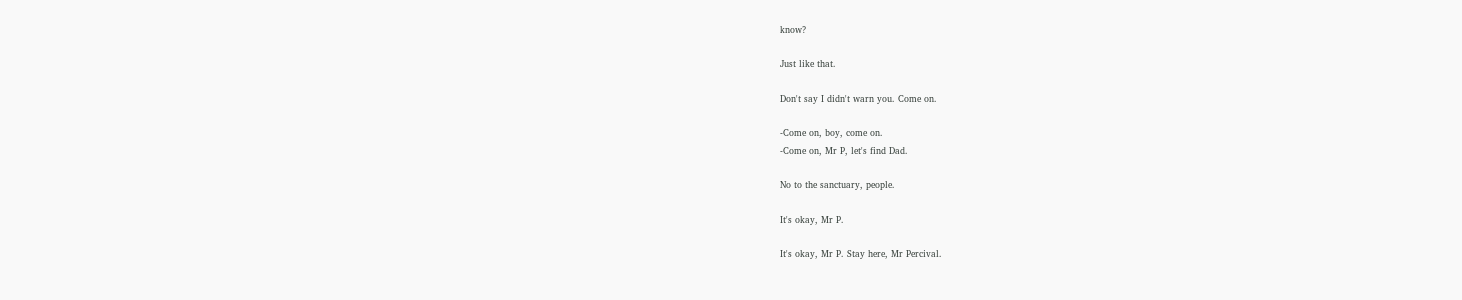know?

Just like that.

Don't say I didn't warn you. Come on.

-Come on, boy, come on.
-Come on, Mr P, let's find Dad.

No to the sanctuary, people.

It's okay, Mr P.

It's okay, Mr P. Stay here, Mr Percival.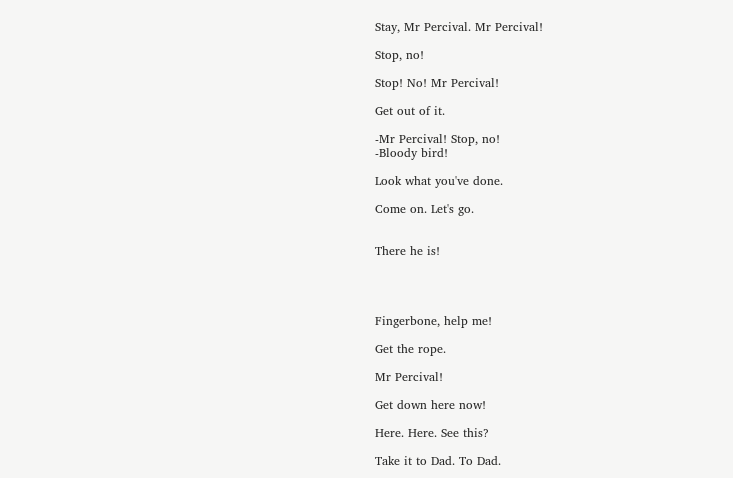Stay, Mr Percival. Mr Percival!

Stop, no!

Stop! No! Mr Percival!

Get out of it.

-Mr Percival! Stop, no!
-Bloody bird!

Look what you've done.

Come on. Let's go.


There he is!




Fingerbone, help me!

Get the rope.

Mr Percival!

Get down here now!

Here. Here. See this?

Take it to Dad. To Dad.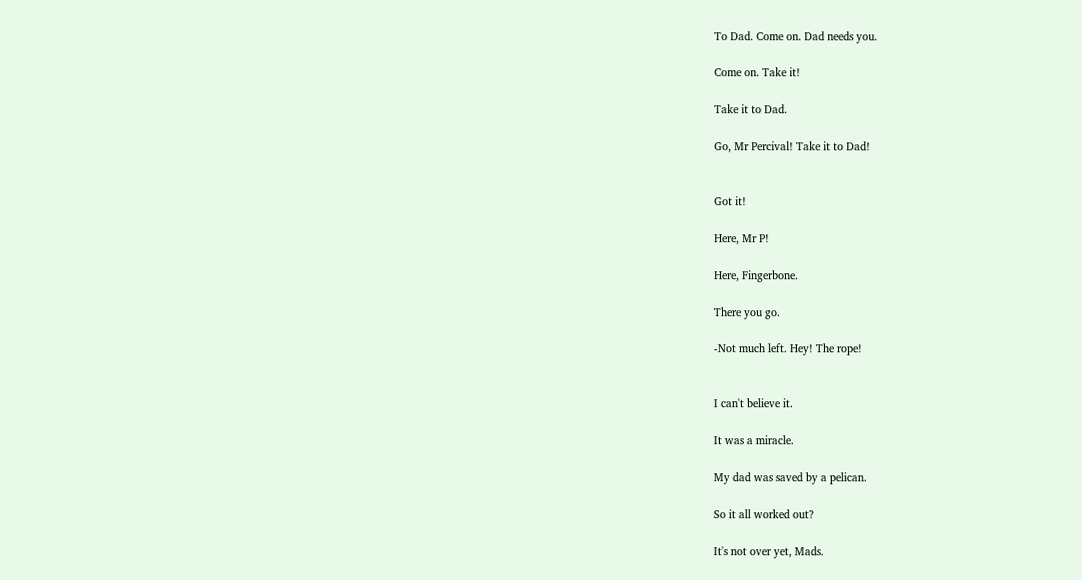To Dad. Come on. Dad needs you.

Come on. Take it!

Take it to Dad.

Go, Mr Percival! Take it to Dad!


Got it!

Here, Mr P!

Here, Fingerbone.

There you go.

-Not much left. Hey! The rope!


I can't believe it.

It was a miracle.

My dad was saved by a pelican.

So it all worked out?

It's not over yet, Mads.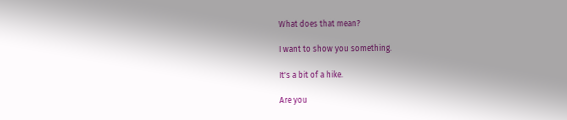What does that mean?

I want to show you something.

It's a bit of a hike.

Are you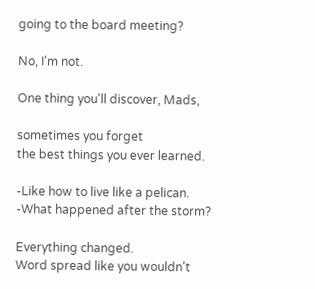going to the board meeting?

No, I'm not.

One thing you'll discover, Mads,

sometimes you forget
the best things you ever learned.

-Like how to live like a pelican.
-What happened after the storm?

Everything changed.
Word spread like you wouldn't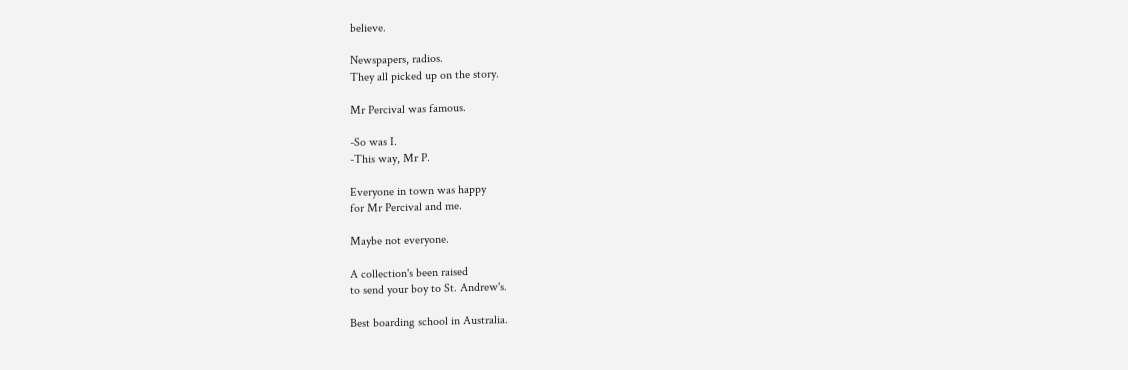believe.

Newspapers, radios.
They all picked up on the story.

Mr Percival was famous.

-So was I.
-This way, Mr P.

Everyone in town was happy
for Mr Percival and me.

Maybe not everyone.

A collection's been raised
to send your boy to St. Andrew's.

Best boarding school in Australia.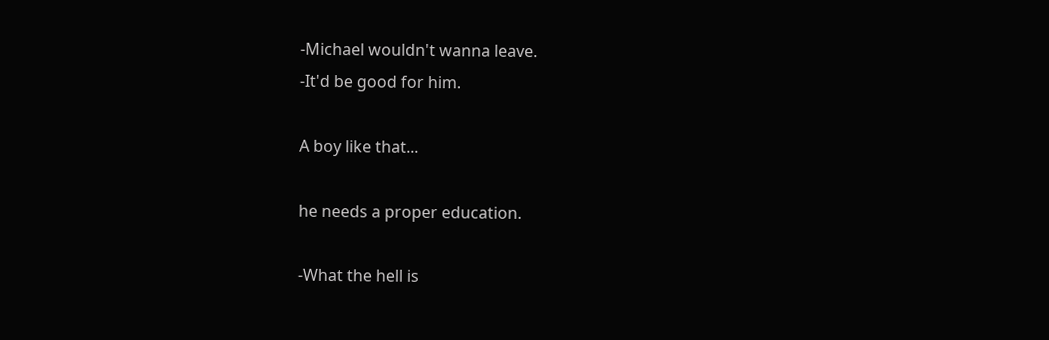-Michael wouldn't wanna leave.
-It'd be good for him.

A boy like that...

he needs a proper education.

-What the hell is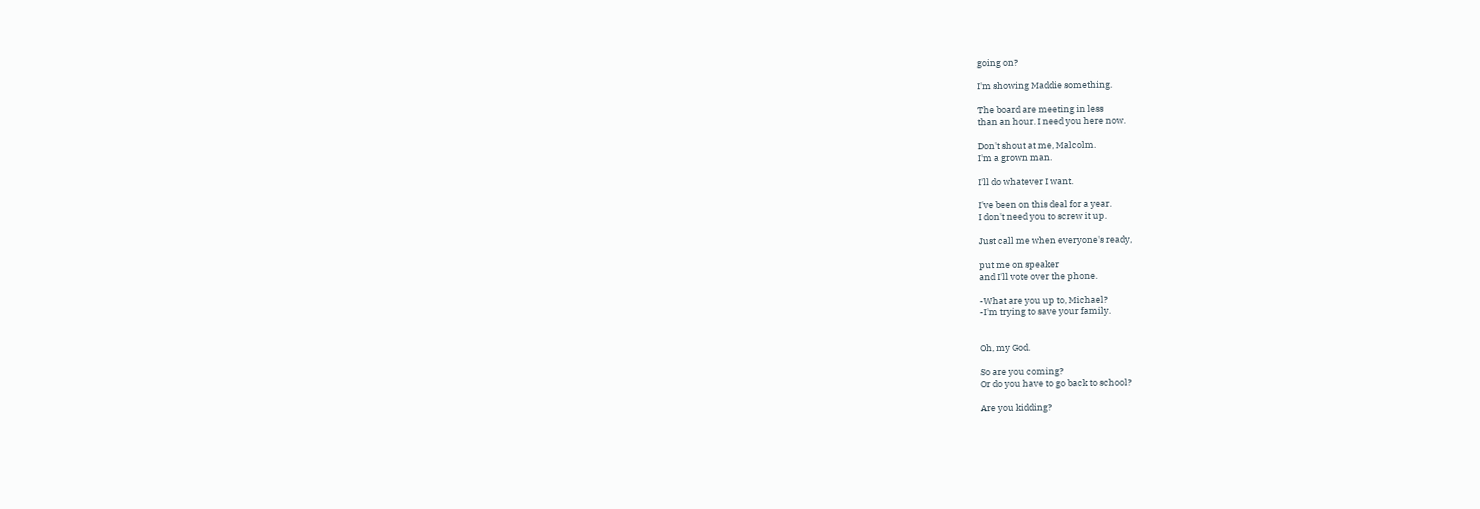going on?

I'm showing Maddie something.

The board are meeting in less
than an hour. I need you here now.

Don't shout at me, Malcolm.
I'm a grown man.

I'll do whatever I want.

I've been on this deal for a year.
I don't need you to screw it up.

Just call me when everyone's ready,

put me on speaker
and I'll vote over the phone.

-What are you up to, Michael?
-I'm trying to save your family.


Oh, my God.

So are you coming?
Or do you have to go back to school?

Are you kidding?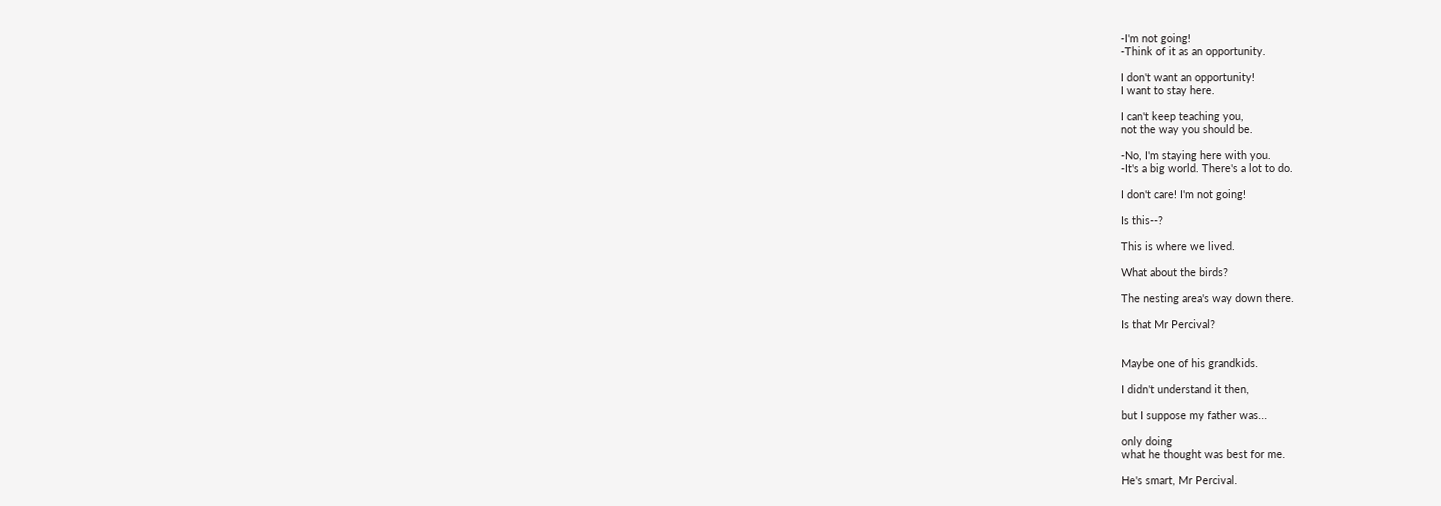-I'm not going!
-Think of it as an opportunity.

I don't want an opportunity!
I want to stay here.

I can't keep teaching you,
not the way you should be.

-No, I'm staying here with you.
-It's a big world. There's a lot to do.

I don't care! I'm not going!

Is this--?

This is where we lived.

What about the birds?

The nesting area's way down there.

Is that Mr Percival?


Maybe one of his grandkids.

I didn't understand it then,

but I suppose my father was...

only doing
what he thought was best for me.

He's smart, Mr Percival.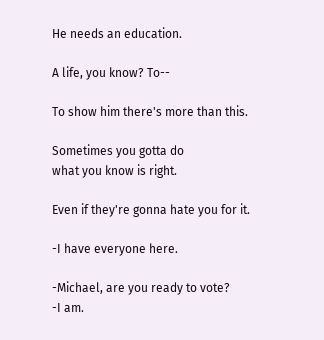He needs an education.

A life, you know? To--

To show him there's more than this.

Sometimes you gotta do
what you know is right.

Even if they're gonna hate you for it.

-I have everyone here.

-Michael, are you ready to vote?
-I am.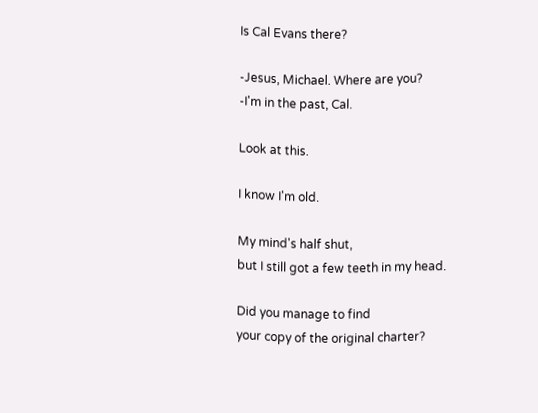Is Cal Evans there?

-Jesus, Michael. Where are you?
-I'm in the past, Cal.

Look at this.

I know I'm old.

My mind's half shut,
but I still got a few teeth in my head.

Did you manage to find
your copy of the original charter?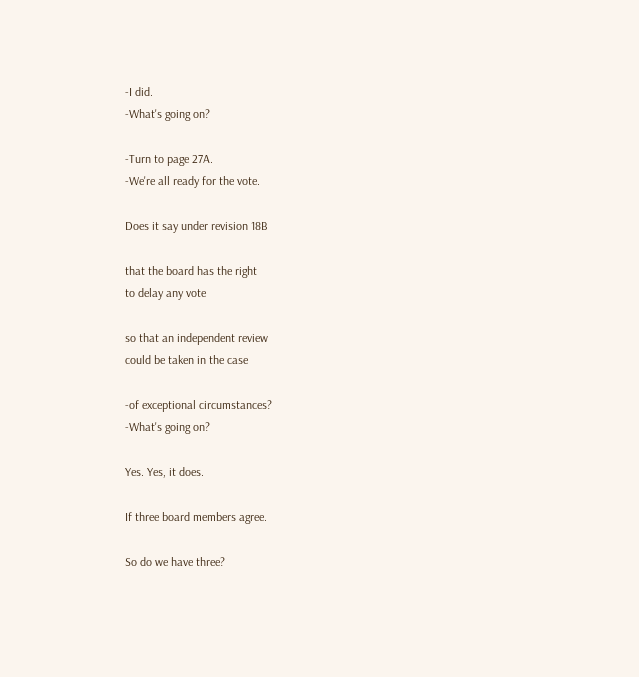-I did.
-What's going on?

-Turn to page 27A.
-We're all ready for the vote.

Does it say under revision 18B

that the board has the right
to delay any vote

so that an independent review
could be taken in the case

-of exceptional circumstances?
-What's going on?

Yes. Yes, it does.

If three board members agree.

So do we have three?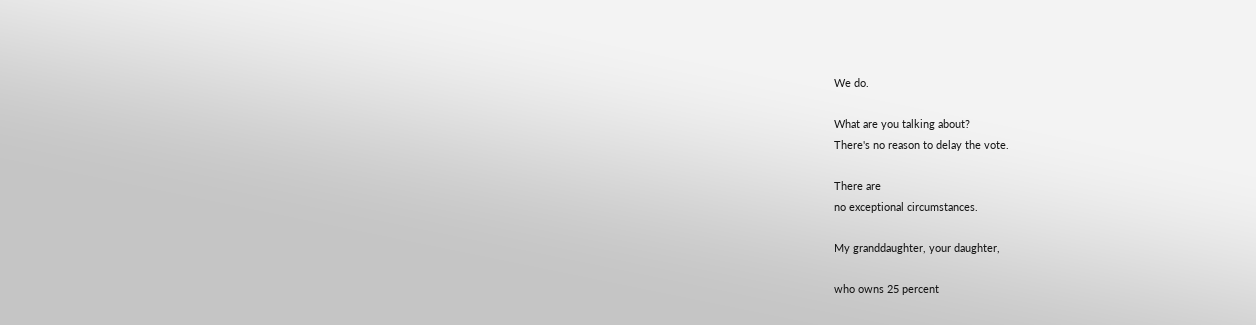We do.

What are you talking about?
There's no reason to delay the vote.

There are
no exceptional circumstances.

My granddaughter, your daughter,

who owns 25 percent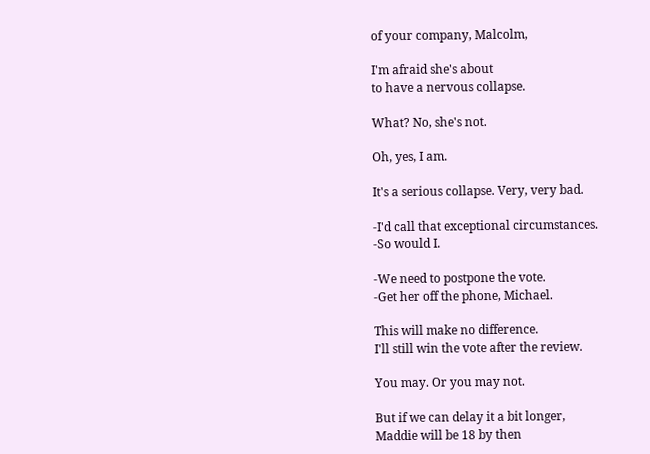of your company, Malcolm,

I'm afraid she's about
to have a nervous collapse.

What? No, she's not.

Oh, yes, I am.

It's a serious collapse. Very, very bad.

-I'd call that exceptional circumstances.
-So would I.

-We need to postpone the vote.
-Get her off the phone, Michael.

This will make no difference.
I'll still win the vote after the review.

You may. Or you may not.

But if we can delay it a bit longer,
Maddie will be 18 by then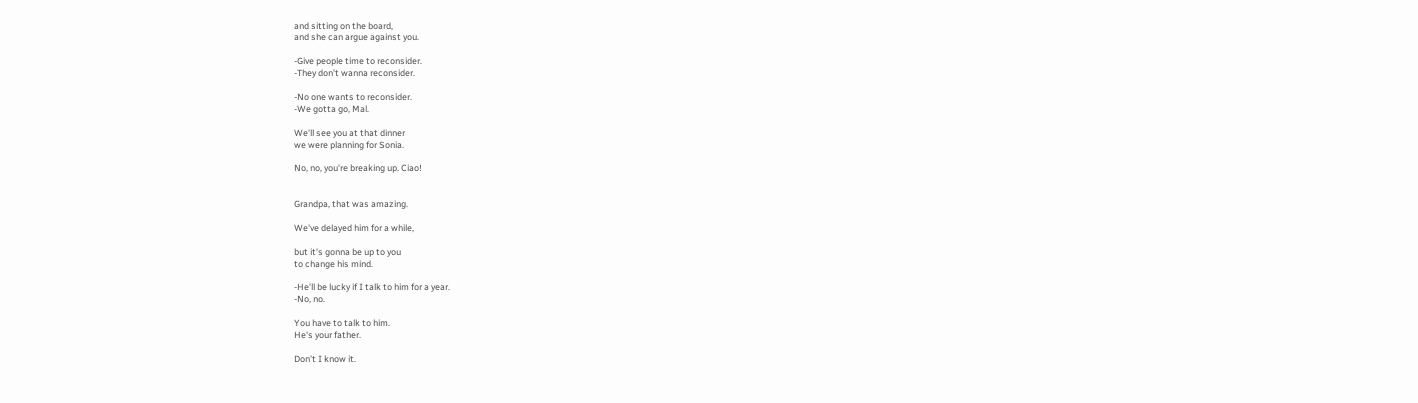and sitting on the board,
and she can argue against you.

-Give people time to reconsider.
-They don't wanna reconsider.

-No one wants to reconsider.
-We gotta go, Mal.

We'll see you at that dinner
we were planning for Sonia.

No, no, you're breaking up. Ciao!


Grandpa, that was amazing.

We've delayed him for a while,

but it's gonna be up to you
to change his mind.

-He'll be lucky if I talk to him for a year.
-No, no.

You have to talk to him.
He's your father.

Don't I know it.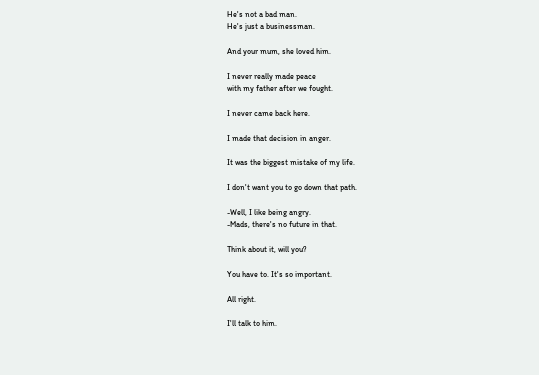He's not a bad man.
He's just a businessman.

And your mum, she loved him.

I never really made peace
with my father after we fought.

I never came back here.

I made that decision in anger.

It was the biggest mistake of my life.

I don't want you to go down that path.

-Well, I like being angry.
-Mads, there's no future in that.

Think about it, will you?

You have to. It's so important.

All right.

I'll talk to him.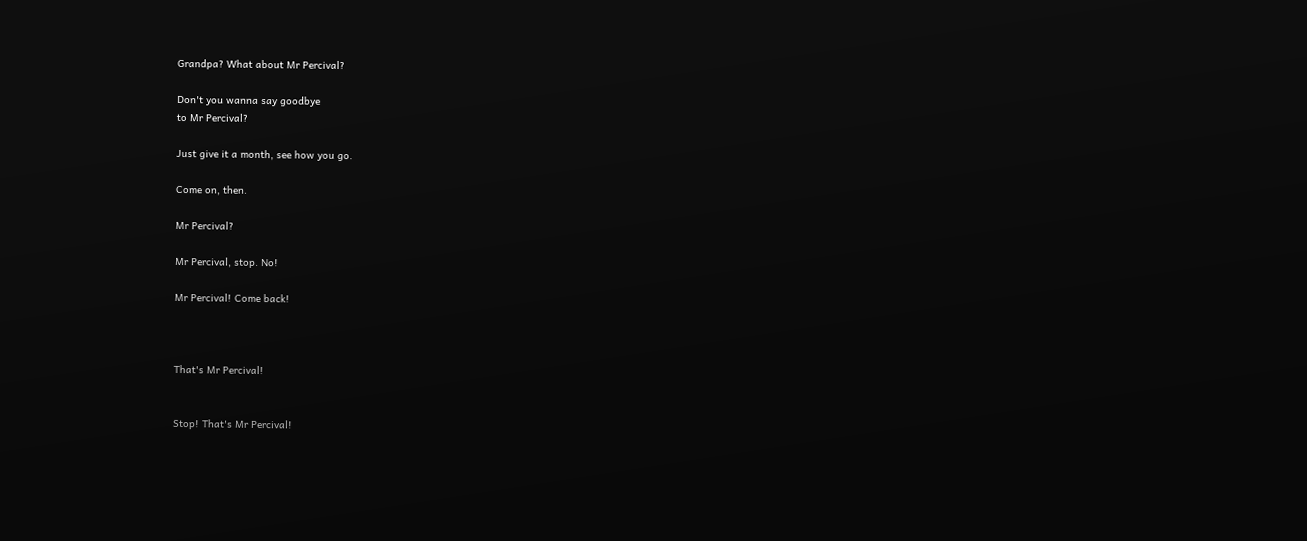Grandpa? What about Mr Percival?

Don't you wanna say goodbye
to Mr Percival?

Just give it a month, see how you go.

Come on, then.

Mr Percival?

Mr Percival, stop. No!

Mr Percival! Come back!



That's Mr Percival!


Stop! That's Mr Percival!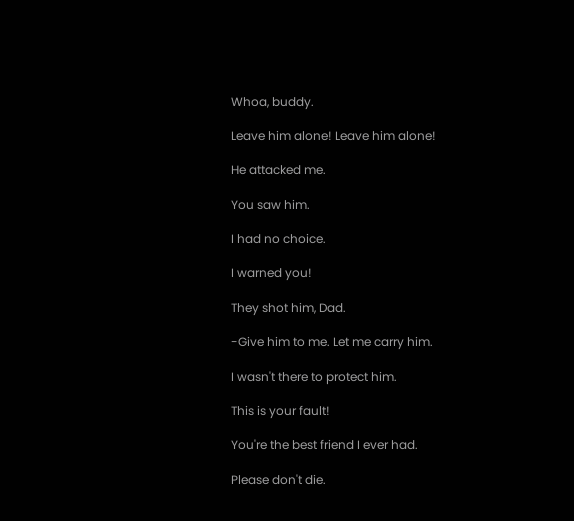Whoa, buddy.

Leave him alone! Leave him alone!

He attacked me.

You saw him.

I had no choice.

I warned you!

They shot him, Dad.

-Give him to me. Let me carry him.

I wasn't there to protect him.

This is your fault!

You're the best friend I ever had.

Please don't die.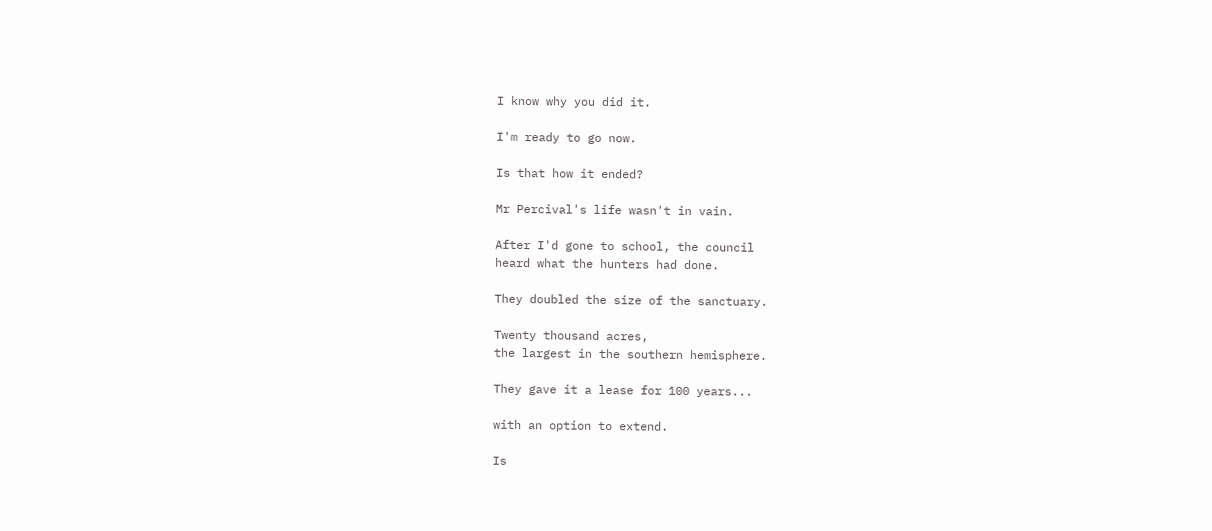I know why you did it.

I'm ready to go now.

Is that how it ended?

Mr Percival's life wasn't in vain.

After I'd gone to school, the council
heard what the hunters had done.

They doubled the size of the sanctuary.

Twenty thousand acres,
the largest in the southern hemisphere.

They gave it a lease for 100 years...

with an option to extend.

Is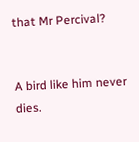that Mr Percival?


A bird like him never dies.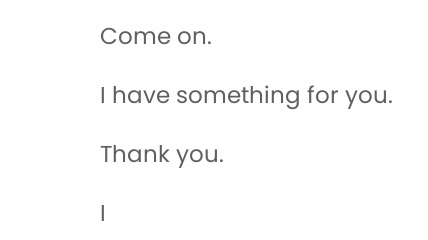Come on.

I have something for you.

Thank you.

I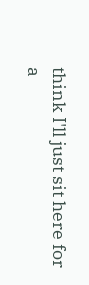think I'll just sit here for a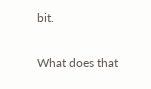bit.

What does that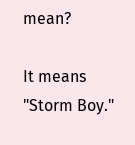mean?

It means "Storm Boy."